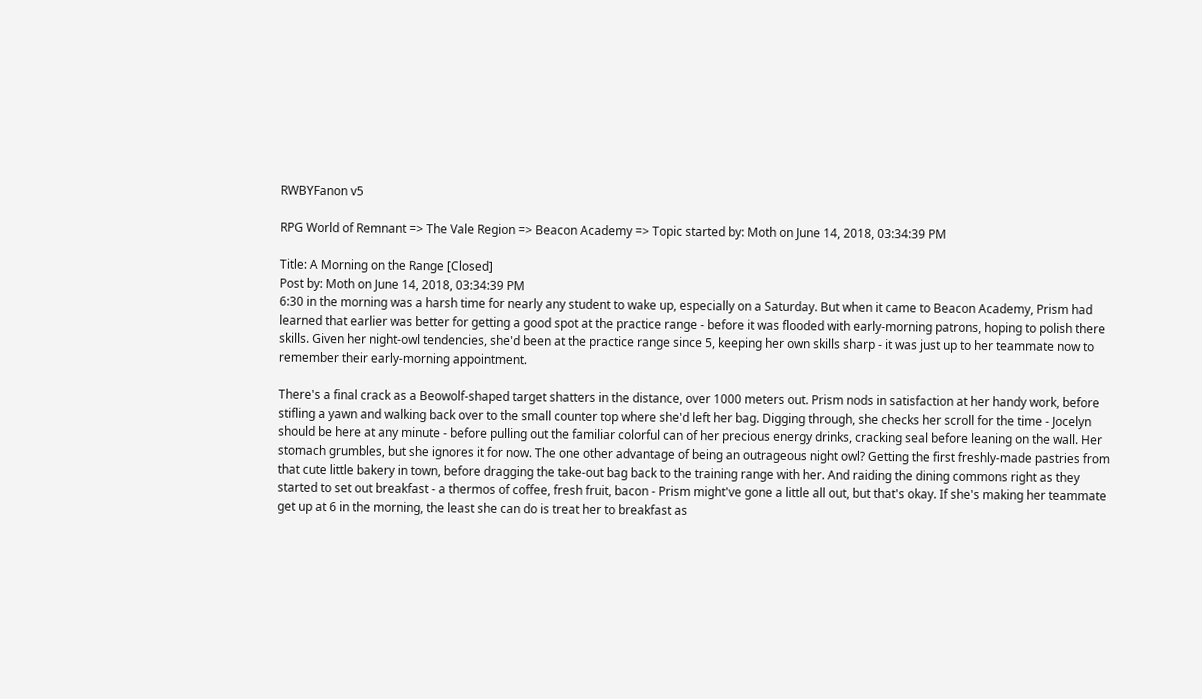RWBYFanon v5

RPG World of Remnant => The Vale Region => Beacon Academy => Topic started by: Moth on June 14, 2018, 03:34:39 PM

Title: A Morning on the Range [Closed]
Post by: Moth on June 14, 2018, 03:34:39 PM
6:30 in the morning was a harsh time for nearly any student to wake up, especially on a Saturday. But when it came to Beacon Academy, Prism had learned that earlier was better for getting a good spot at the practice range - before it was flooded with early-morning patrons, hoping to polish there skills. Given her night-owl tendencies, she'd been at the practice range since 5, keeping her own skills sharp - it was just up to her teammate now to remember their early-morning appointment.

There's a final crack as a Beowolf-shaped target shatters in the distance, over 1000 meters out. Prism nods in satisfaction at her handy work, before stifling a yawn and walking back over to the small counter top where she'd left her bag. Digging through, she checks her scroll for the time - Jocelyn should be here at any minute - before pulling out the familiar colorful can of her precious energy drinks, cracking seal before leaning on the wall. Her stomach grumbles, but she ignores it for now. The one other advantage of being an outrageous night owl? Getting the first freshly-made pastries from that cute little bakery in town, before dragging the take-out bag back to the training range with her. And raiding the dining commons right as they started to set out breakfast - a thermos of coffee, fresh fruit, bacon - Prism might've gone a little all out, but that's okay. If she's making her teammate get up at 6 in the morning, the least she can do is treat her to breakfast as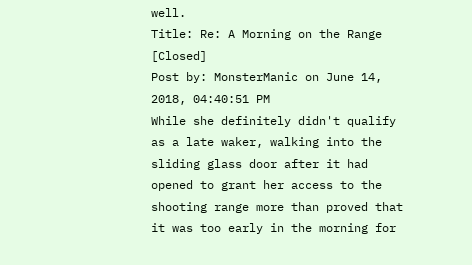well.
Title: Re: A Morning on the Range [Closed]
Post by: MonsterManic on June 14, 2018, 04:40:51 PM
While she definitely didn't qualify as a late waker, walking into the sliding glass door after it had opened to grant her access to the shooting range more than proved that it was too early in the morning for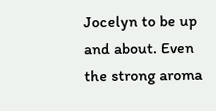Jocelyn to be up and about. Even the strong aroma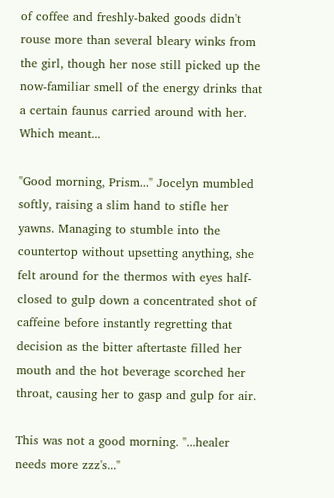of coffee and freshly-baked goods didn't rouse more than several bleary winks from the girl, though her nose still picked up the now-familiar smell of the energy drinks that a certain faunus carried around with her. Which meant...

"Good morning, Prism..." Jocelyn mumbled softly, raising a slim hand to stifle her yawns. Managing to stumble into the countertop without upsetting anything, she felt around for the thermos with eyes half-closed to gulp down a concentrated shot of caffeine before instantly regretting that decision as the bitter aftertaste filled her mouth and the hot beverage scorched her throat, causing her to gasp and gulp for air.

This was not a good morning. "...healer needs more zzz's..."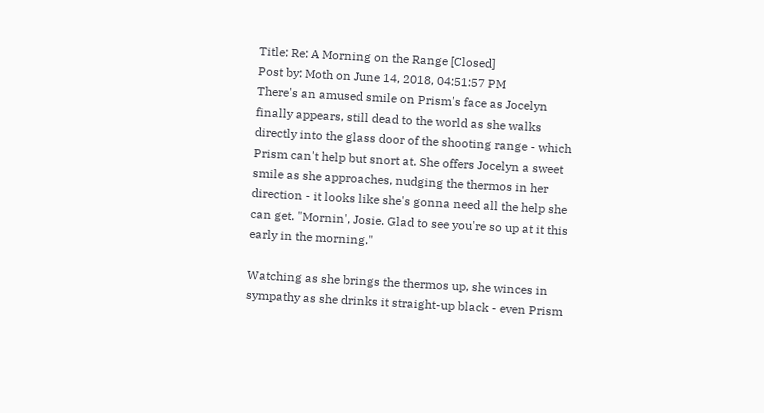Title: Re: A Morning on the Range [Closed]
Post by: Moth on June 14, 2018, 04:51:57 PM
There's an amused smile on Prism's face as Jocelyn finally appears, still dead to the world as she walks directly into the glass door of the shooting range - which Prism can't help but snort at. She offers Jocelyn a sweet smile as she approaches, nudging the thermos in her direction - it looks like she's gonna need all the help she can get. "Mornin', Josie. Glad to see you're so up at it this early in the morning."

Watching as she brings the thermos up, she winces in sympathy as she drinks it straight-up black - even Prism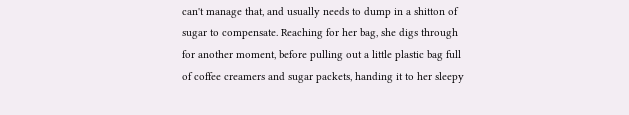can't manage that, and usually needs to dump in a shitton of sugar to compensate. Reaching for her bag, she digs through for another moment, before pulling out a little plastic bag full of coffee creamers and sugar packets, handing it to her sleepy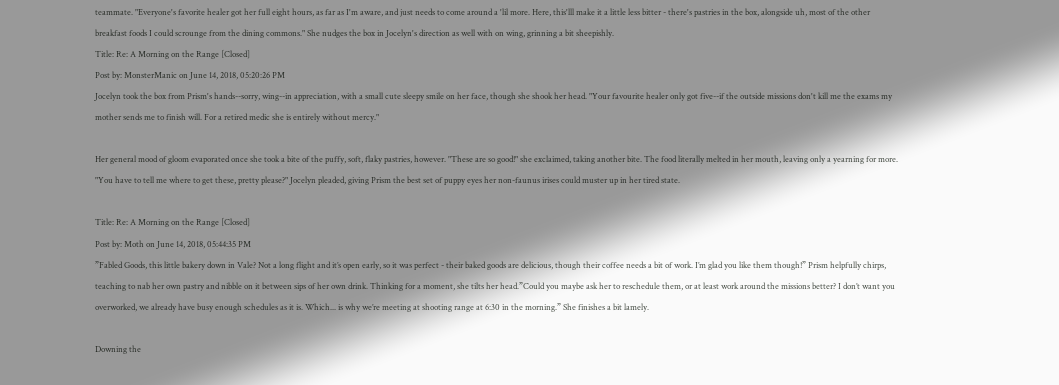teammate. "Everyone's favorite healer got her full eight hours, as far as I'm aware, and just needs to come around a 'lil more. Here, this'lll make it a little less bitter - there's pastries in the box, alongside uh, most of the other breakfast foods I could scrounge from the dining commons." She nudges the box in Jocelyn's direction as well with on wing, grinning a bit sheepishly.
Title: Re: A Morning on the Range [Closed]
Post by: MonsterManic on June 14, 2018, 05:20:26 PM
Jocelyn took the box from Prism's hands--sorry, wing--in appreciation, with a small cute sleepy smile on her face, though she shook her head. "Your favourite healer only got five--if the outside missions don't kill me the exams my mother sends me to finish will. For a retired medic she is entirely without mercy."

Her general mood of gloom evaporated once she took a bite of the puffy, soft, flaky pastries, however. "These are so good!" she exclaimed, taking another bite. The food literally melted in her mouth, leaving only a yearning for more. "You have to tell me where to get these, pretty please?" Jocelyn pleaded, giving Prism the best set of puppy eyes her non-faunus irises could muster up in her tired state.

Title: Re: A Morning on the Range [Closed]
Post by: Moth on June 14, 2018, 05:44:35 PM
”Fabled Goods, this little bakery down in Vale? Not a long flight and it’s open early, so it was perfect - their baked goods are delicious, though their coffee needs a bit of work. I’m glad you like them though!” Prism helpfully chirps, teaching to nab her own pastry and nibble on it between sips of her own drink. Thinking for a moment, she tilts her head.”Could you maybe ask her to reschedule them, or at least work around the missions better? I don’t want you overworked, we already have busy enough schedules as it is. Which... is why we’re meeting at shooting range at 6:30 in the morning.” She finishes a bit lamely.

Downing the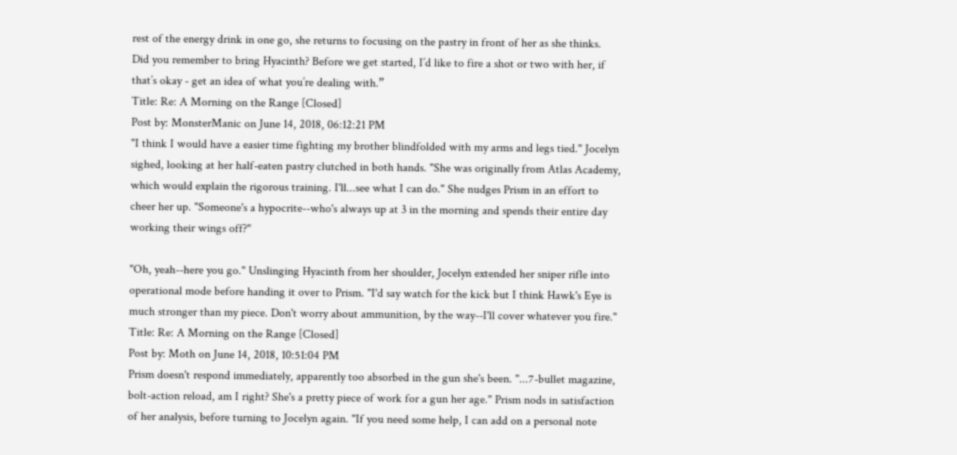rest of the energy drink in one go, she returns to focusing on the pastry in front of her as she thinks.  Did you remember to bring Hyacinth? Before we get started, I’d like to fire a shot or two with her, if that’s okay - get an idea of what you’re dealing with.”
Title: Re: A Morning on the Range [Closed]
Post by: MonsterManic on June 14, 2018, 06:12:21 PM
"I think I would have a easier time fighting my brother blindfolded with my arms and legs tied." Jocelyn sighed, looking at her half-eaten pastry clutched in both hands. "She was originally from Atlas Academy, which would explain the rigorous training. I'll...see what I can do." She nudges Prism in an effort to cheer her up. "Someone's a hypocrite--who's always up at 3 in the morning and spends their entire day working their wings off?"

"Oh, yeah--here you go." Unslinging Hyacinth from her shoulder, Jocelyn extended her sniper rifle into operational mode before handing it over to Prism. "I'd say watch for the kick but I think Hawk's Eye is much stronger than my piece. Don't worry about ammunition, by the way--I'll cover whatever you fire."
Title: Re: A Morning on the Range [Closed]
Post by: Moth on June 14, 2018, 10:51:04 PM
Prism doesn't respond immediately, apparently too absorbed in the gun she's been. "...7-bullet magazine, bolt-action reload, am I right? She's a pretty piece of work for a gun her age." Prism nods in satisfaction of her analysis, before turning to Jocelyn again. "If you need some help, I can add on a personal note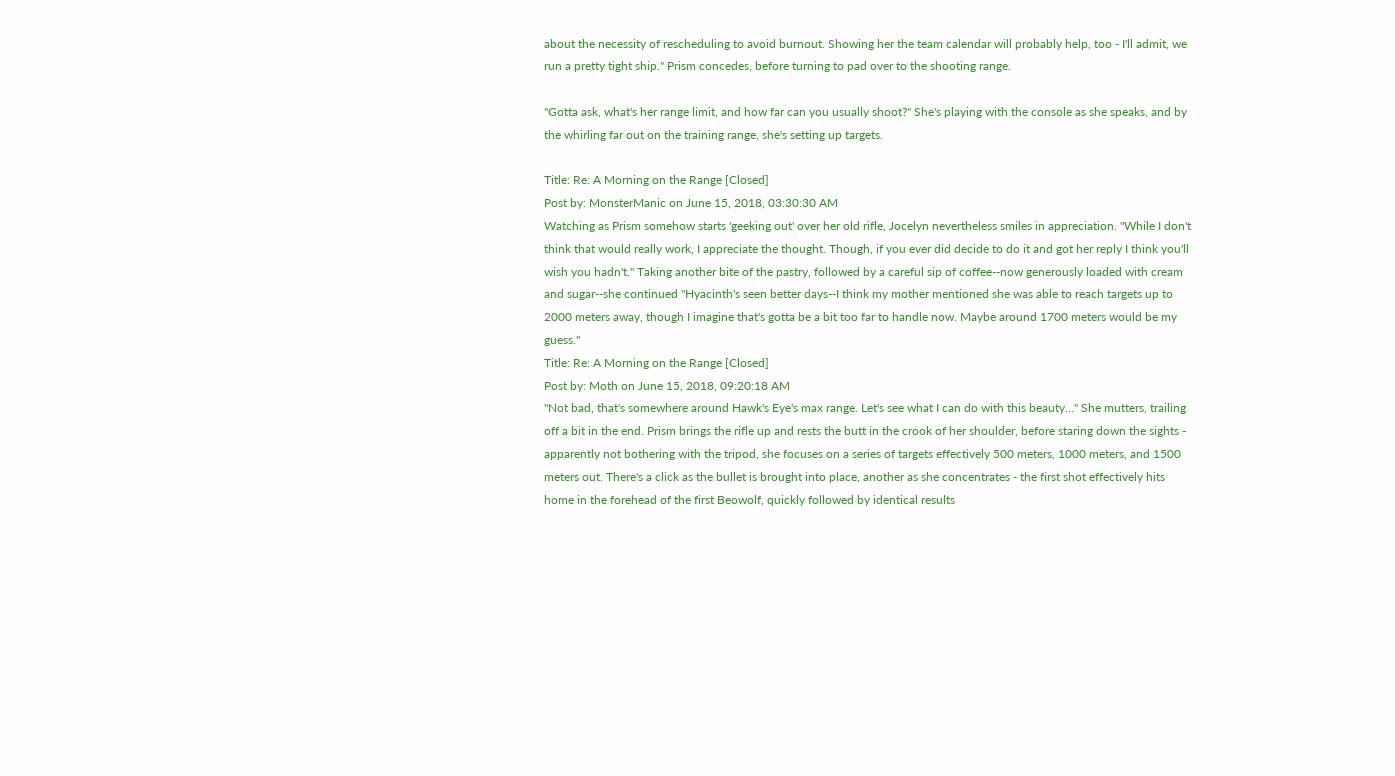about the necessity of rescheduling to avoid burnout. Showing her the team calendar will probably help, too - I'll admit, we run a pretty tight ship." Prism concedes, before turning to pad over to the shooting range.

"Gotta ask, what's her range limit, and how far can you usually shoot?" She's playing with the console as she speaks, and by the whirling far out on the training range, she's setting up targets.

Title: Re: A Morning on the Range [Closed]
Post by: MonsterManic on June 15, 2018, 03:30:30 AM
Watching as Prism somehow starts 'geeking out' over her old rifle, Jocelyn nevertheless smiles in appreciation. "While I don't think that would really work, I appreciate the thought. Though, if you ever did decide to do it and got her reply I think you'll wish you hadn't." Taking another bite of the pastry, followed by a careful sip of coffee--now generously loaded with cream and sugar--she continued "Hyacinth's seen better days--I think my mother mentioned she was able to reach targets up to 2000 meters away, though I imagine that's gotta be a bit too far to handle now. Maybe around 1700 meters would be my guess."
Title: Re: A Morning on the Range [Closed]
Post by: Moth on June 15, 2018, 09:20:18 AM
"Not bad, that's somewhere around Hawk's Eye's max range. Let's see what I can do with this beauty..." She mutters, trailing off a bit in the end. Prism brings the rifle up and rests the butt in the crook of her shoulder, before staring down the sights - apparently not bothering with the tripod, she focuses on a series of targets effectively 500 meters, 1000 meters, and 1500 meters out. There's a click as the bullet is brought into place, another as she concentrates - the first shot effectively hits home in the forehead of the first Beowolf, quickly followed by identical results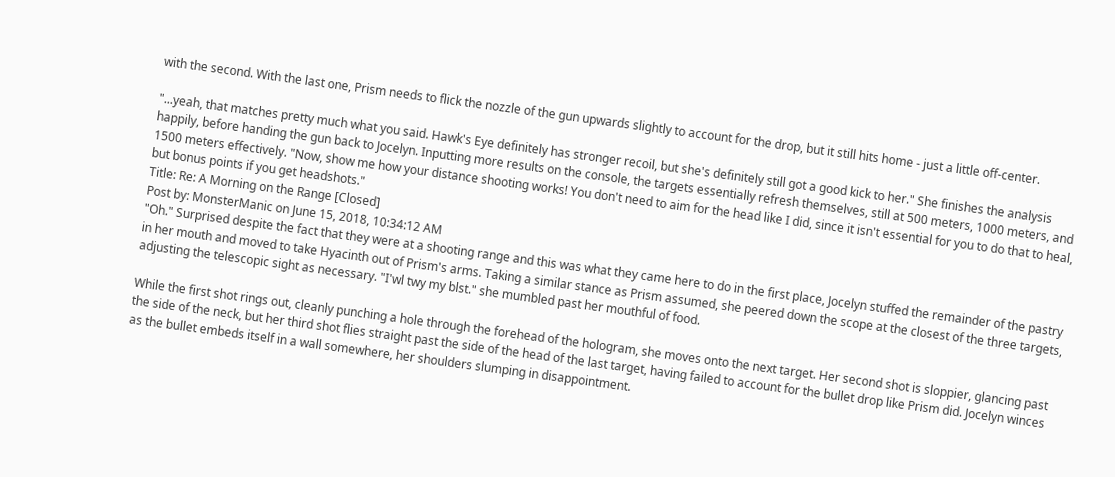with the second. With the last one, Prism needs to flick the nozzle of the gun upwards slightly to account for the drop, but it still hits home - just a little off-center.

"...yeah, that matches pretty much what you said. Hawk's Eye definitely has stronger recoil, but she's definitely still got a good kick to her." She finishes the analysis happily, before handing the gun back to Jocelyn. Inputting more results on the console, the targets essentially refresh themselves, still at 500 meters, 1000 meters, and 1500 meters effectively. "Now, show me how your distance shooting works! You don't need to aim for the head like I did, since it isn't essential for you to do that to heal, but bonus points if you get headshots."
Title: Re: A Morning on the Range [Closed]
Post by: MonsterManic on June 15, 2018, 10:34:12 AM
"Oh." Surprised despite the fact that they were at a shooting range and this was what they came here to do in the first place, Jocelyn stuffed the remainder of the pastry in her mouth and moved to take Hyacinth out of Prism's arms. Taking a similar stance as Prism assumed, she peered down the scope at the closest of the three targets, adjusting the telescopic sight as necessary. "I'wl twy my blst." she mumbled past her mouthful of food.

While the first shot rings out, cleanly punching a hole through the forehead of the hologram, she moves onto the next target. Her second shot is sloppier, glancing past the side of the neck, but her third shot flies straight past the side of the head of the last target, having failed to account for the bullet drop like Prism did. Jocelyn winces as the bullet embeds itself in a wall somewhere, her shoulders slumping in disappointment.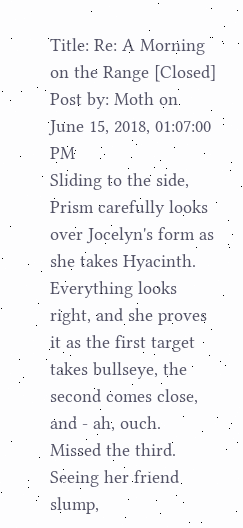Title: Re: A Morning on the Range [Closed]
Post by: Moth on June 15, 2018, 01:07:00 PM
Sliding to the side, Prism carefully looks over Jocelyn's form as she takes Hyacinth. Everything looks right, and she proves it as the first target takes bullseye, the second comes close, and - ah, ouch. Missed the third. Seeing her friend slump,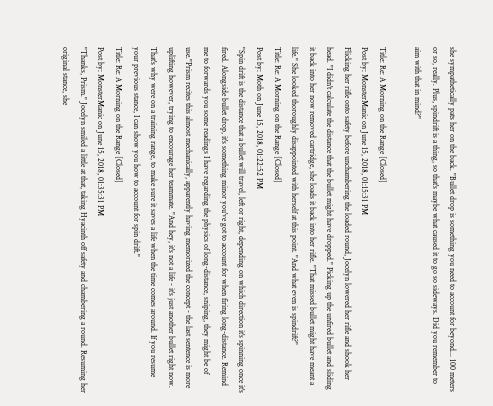she sympathetically pats her on the back. "Bullet drop is something you need to account for beyond... 100 meters or so, really. Plus, spindrift is a thing, so that's maybe what caused it to go so sideways. Did you remember to aim with that in mind?"

Title: Re: A Morning on the Range [Closed]
Post by: MonsterManic on June 15, 2018, 01:15:31 PM
Flicking her rifle onto safety before unchambering the loaded round, Jocelyn lowered her rifle and shook her head. "I didn't calculate the distance that the bullet might have dropped." Picking up the unfired bullet and sliding it back into her now removed cartridge, she loads it back into her rifle. "That missed bullet might have meant a life." She looked thoroughly disappointed with herself at this point. "And what even is spindrift?"
Title: Re: A Morning on the Range [Closed]
Post by: Moth on June 15, 2018, 01:22:52 PM
"Spin drift is the distance that a bullet will travel, left or right, depending on which direction it's spinning once it's fired. Alongside bullet drop, it's something minor you've got to account for when firing long-distance. Remind me to forwards you some readings I have regarding the physics of long-distance, sniping, they might be of use."Prism recites this almost mechanically, apparently having memorized the concept - the last sentence is more uplifting however, trying to encourage her teammate. "And hey, it's not a life - it's just another bullet right now. That's why were on a training range, to make sure it saves a life when the time comes around. If you resume your previous stance, I can show you how to account for spin drift."
Title: Re: A Morning on the Range [Closed]
Post by: MonsterManic on June 15, 2018, 01:35:31 PM
"Thanks, Prism." Jocelyn smiled a little at that, taking Hyacinth off safety and chambering a round. Resuming her original stance, she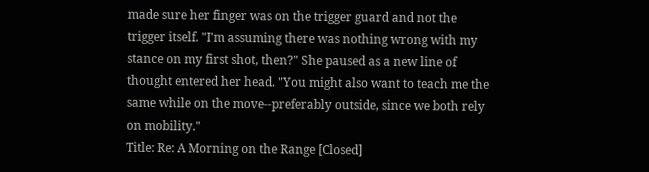made sure her finger was on the trigger guard and not the trigger itself. "I'm assuming there was nothing wrong with my stance on my first shot, then?" She paused as a new line of thought entered her head. "You might also want to teach me the same while on the move--preferably outside, since we both rely on mobility."
Title: Re: A Morning on the Range [Closed]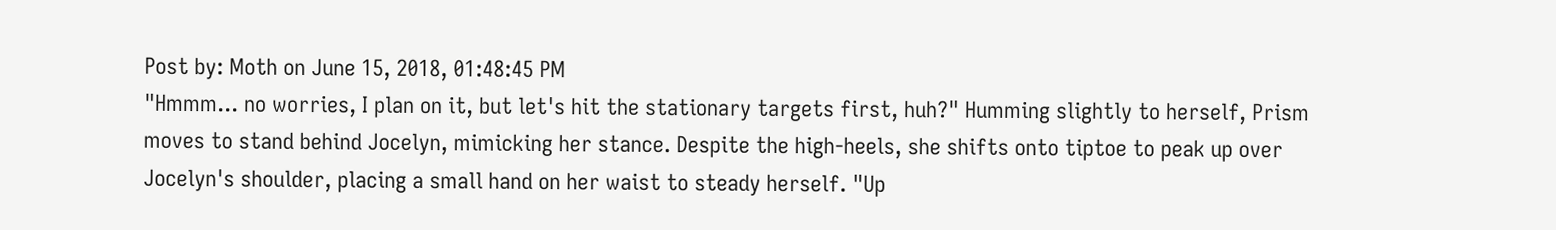Post by: Moth on June 15, 2018, 01:48:45 PM
"Hmmm... no worries, I plan on it, but let's hit the stationary targets first, huh?" Humming slightly to herself, Prism moves to stand behind Jocelyn, mimicking her stance. Despite the high-heels, she shifts onto tiptoe to peak up over Jocelyn's shoulder, placing a small hand on her waist to steady herself. "Up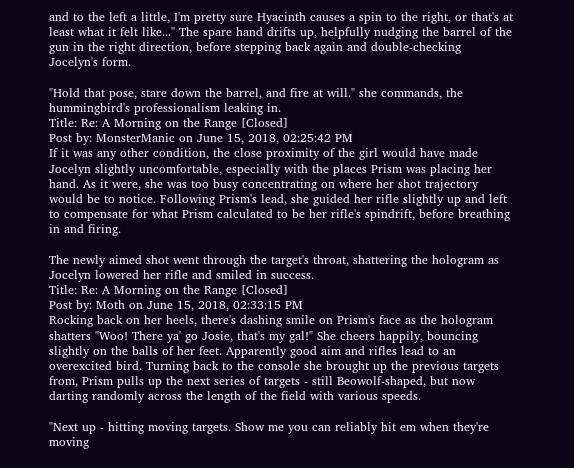and to the left a little, I'm pretty sure Hyacinth causes a spin to the right, or that's at least what it felt like..." The spare hand drifts up, helpfully nudging the barrel of the gun in the right direction, before stepping back again and double-checking Jocelyn's form.

"Hold that pose, stare down the barrel, and fire at will." she commands, the hummingbird's professionalism leaking in.
Title: Re: A Morning on the Range [Closed]
Post by: MonsterManic on June 15, 2018, 02:25:42 PM
If it was any other condition, the close proximity of the girl would have made Jocelyn slightly uncomfortable, especially with the places Prism was placing her hand. As it were, she was too busy concentrating on where her shot trajectory would be to notice. Following Prism's lead, she guided her rifle slightly up and left to compensate for what Prism calculated to be her rifle's spindrift, before breathing in and firing.

The newly aimed shot went through the target's throat, shattering the hologram as Jocelyn lowered her rifle and smiled in success.
Title: Re: A Morning on the Range [Closed]
Post by: Moth on June 15, 2018, 02:33:15 PM
Rocking back on her heels, there's dashing smile on Prism's face as the hologram shatters "Woo! There ya' go Josie, that's my gal!" She cheers happily, bouncing slightly on the balls of her feet. Apparently good aim and rifles lead to an overexcited bird. Turning back to the console she brought up the previous targets from, Prism pulls up the next series of targets - still Beowolf-shaped, but now darting randomly across the length of the field with various speeds.

"Next up - hitting moving targets. Show me you can reliably hit em when they're moving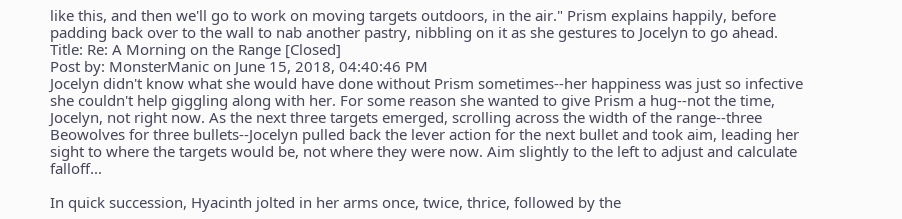like this, and then we'll go to work on moving targets outdoors, in the air." Prism explains happily, before padding back over to the wall to nab another pastry, nibbling on it as she gestures to Jocelyn to go ahead.
Title: Re: A Morning on the Range [Closed]
Post by: MonsterManic on June 15, 2018, 04:40:46 PM
Jocelyn didn't know what she would have done without Prism sometimes--her happiness was just so infective she couldn't help giggling along with her. For some reason she wanted to give Prism a hug--not the time, Jocelyn, not right now. As the next three targets emerged, scrolling across the width of the range--three Beowolves for three bullets--Jocelyn pulled back the lever action for the next bullet and took aim, leading her sight to where the targets would be, not where they were now. Aim slightly to the left to adjust and calculate falloff...

In quick succession, Hyacinth jolted in her arms once, twice, thrice, followed by the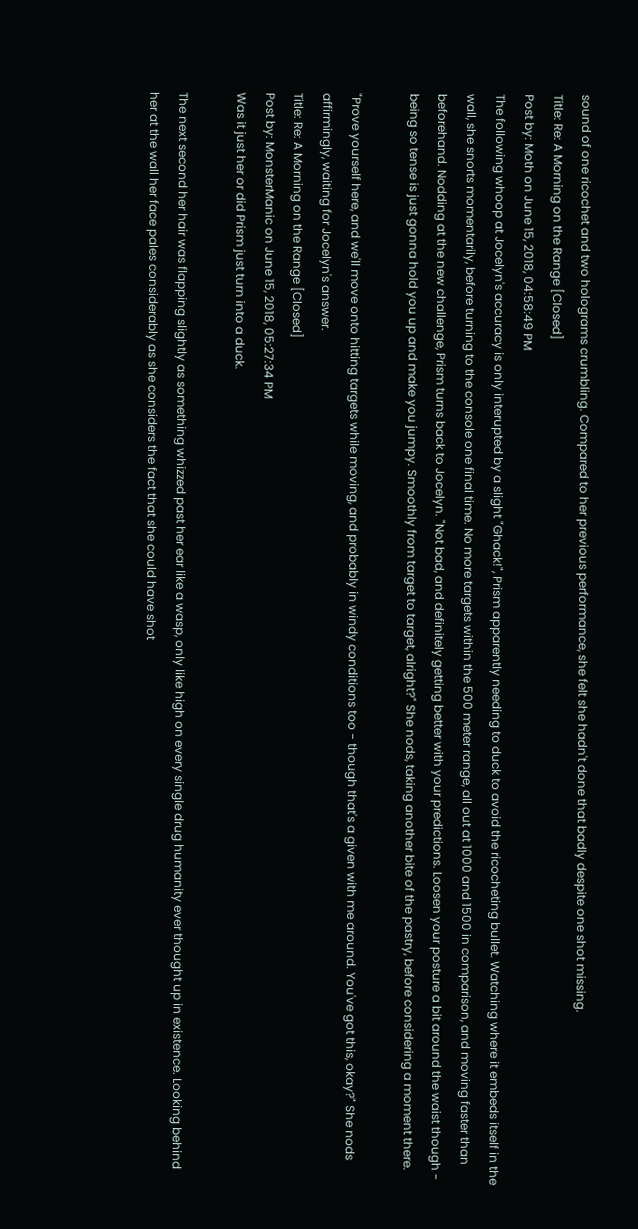sound of one ricochet and two holograms crumbling. Compared to her previous performance, she felt she hadn't done that badly despite one shot missing.
Title: Re: A Morning on the Range [Closed]
Post by: Moth on June 15, 2018, 04:58:49 PM
The following whoop at Jocelyn's accuracy is only interupted by a slight "Ghack!", Prism apparently needing to duck to avoid the ricocheting bullet. Watching where it embeds itself in the wall, she snorts momentarily, before turning to the console one final time. No more targets within the 500 meter range, all out at 1000 and 1500 in comparison, and moving faster than beforehand. Nodding at the new challenge, Prism turns back to Jocelyn. "Not bad, and definitely getting better with your predictions. Loosen your posture a bit around the waist though - being so tense is just gonna hold you up and make you jumpy. Smoothly from target to target, alright?" She nods, taking another bite of the pastry, before considering a moment there.

"Prove yourself here, and we'll move onto hitting targets while moving, and probably in windy conditions too - though that's a given with me around. You've got this, okay?" She nods affirmingly, waiting for Jocelyn's answer.
Title: Re: A Morning on the Range [Closed]
Post by: MonsterManic on June 15, 2018, 05:27:34 PM
Was it just her or did Prism just turn into a duck.

The next second her hair was flapping slightly as something whizzed past her ear like a wasp, only like high on every single drug humanity ever thought up in existence. Looking behind her at the wall her face pales considerably as she considers the fact that she could have shot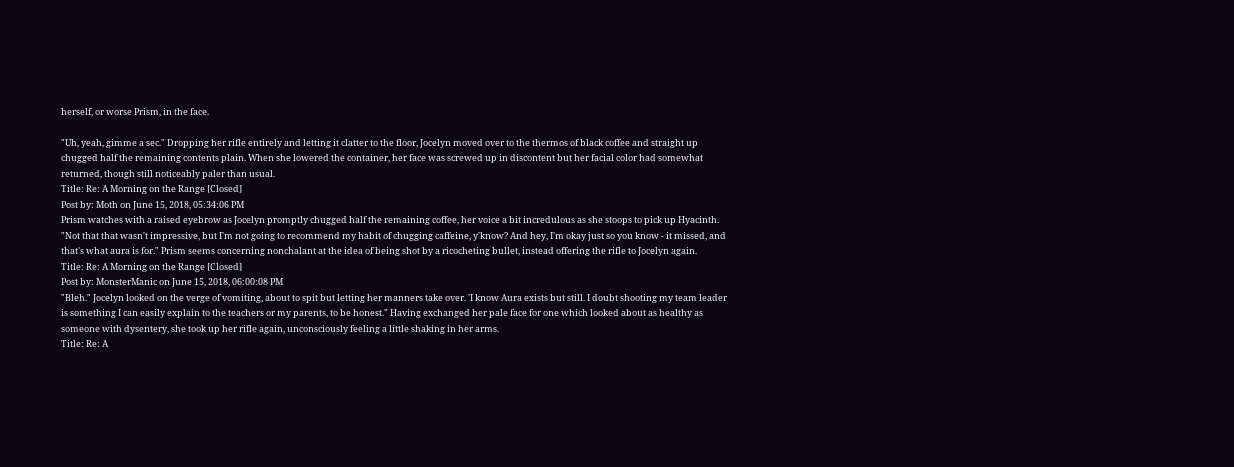herself, or worse Prism, in the face.

"Uh, yeah, gimme a sec." Dropping her rifle entirely and letting it clatter to the floor, Jocelyn moved over to the thermos of black coffee and straight up chugged half the remaining contents plain. When she lowered the container, her face was screwed up in discontent but her facial color had somewhat returned, though still noticeably paler than usual.
Title: Re: A Morning on the Range [Closed]
Post by: Moth on June 15, 2018, 05:34:06 PM
Prism watches with a raised eyebrow as Jocelyn promptly chugged half the remaining coffee, her voice a bit incredulous as she stoops to pick up Hyacinth. "Not that that wasn't impressive, but I'm not going to recommend my habit of chugging caffeine, y'know? And hey, I'm okay just so you know - it missed, and that's what aura is for." Prism seems concerning nonchalant at the idea of being shot by a ricocheting bullet, instead offering the rifle to Jocelyn again.
Title: Re: A Morning on the Range [Closed]
Post by: MonsterManic on June 15, 2018, 06:00:08 PM
"Bleh." Jocelyn looked on the verge of vomiting, about to spit but letting her manners take over. 'I know Aura exists but still. I doubt shooting my team leader is something I can easily explain to the teachers or my parents, to be honest." Having exchanged her pale face for one which looked about as healthy as someone with dysentery, she took up her rifle again, unconsciously feeling a little shaking in her arms.
Title: Re: A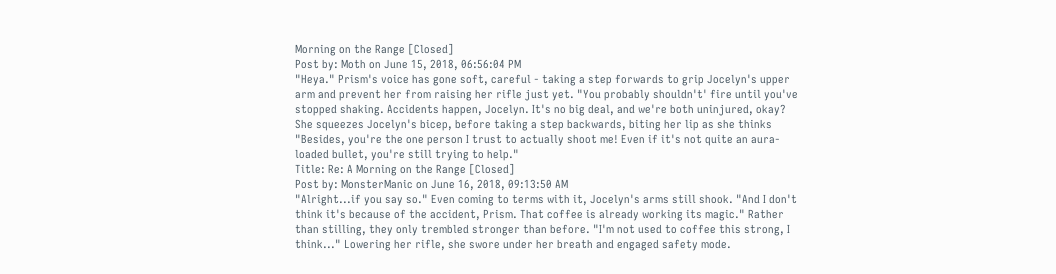Morning on the Range [Closed]
Post by: Moth on June 15, 2018, 06:56:04 PM
"Heya." Prism's voice has gone soft, careful - taking a step forwards to grip Jocelyn's upper arm and prevent her from raising her rifle just yet. "You probably shouldn't' fire until you've stopped shaking. Accidents happen, Jocelyn. It's no big deal, and we're both uninjured, okay? She squeezes Jocelyn's bicep, before taking a step backwards, biting her lip as she thinks "Besides, you're the one person I trust to actually shoot me! Even if it's not quite an aura-loaded bullet, you're still trying to help."
Title: Re: A Morning on the Range [Closed]
Post by: MonsterManic on June 16, 2018, 09:13:50 AM
"Alright...if you say so." Even coming to terms with it, Jocelyn's arms still shook. "And I don't think it's because of the accident, Prism. That coffee is already working its magic." Rather than stilling, they only trembled stronger than before. "I'm not used to coffee this strong, I think..." Lowering her rifle, she swore under her breath and engaged safety mode.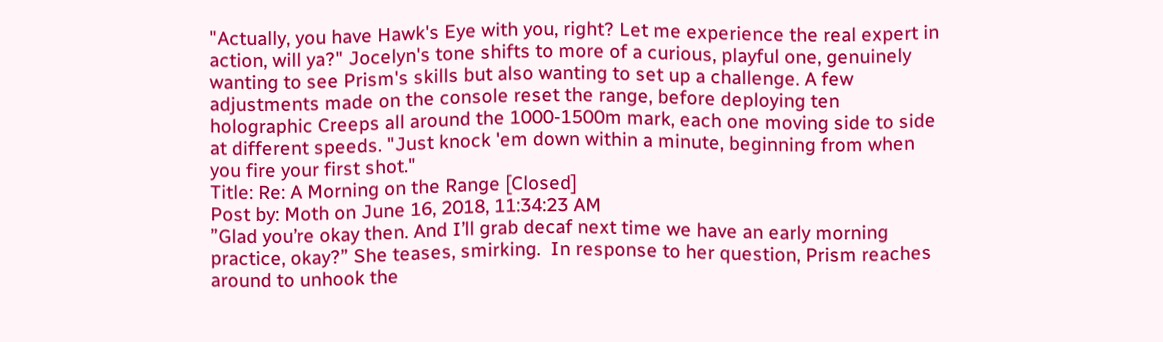"Actually, you have Hawk's Eye with you, right? Let me experience the real expert in action, will ya?" Jocelyn's tone shifts to more of a curious, playful one, genuinely wanting to see Prism's skills but also wanting to set up a challenge. A few adjustments made on the console reset the range, before deploying ten holographic Creeps all around the 1000-1500m mark, each one moving side to side at different speeds. "Just knock 'em down within a minute, beginning from when you fire your first shot."
Title: Re: A Morning on the Range [Closed]
Post by: Moth on June 16, 2018, 11:34:23 AM
”Glad you’re okay then. And I’ll grab decaf next time we have an early morning practice, okay?” She teases, smirking.  In response to her question, Prism reaches around to unhook the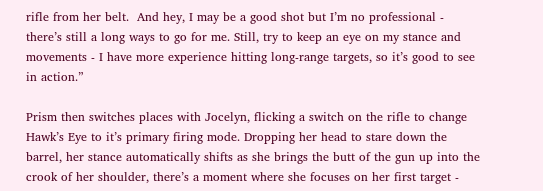rifle from her belt.  And hey, I may be a good shot but I’m no professional - there’s still a long ways to go for me. Still, try to keep an eye on my stance and movements - I have more experience hitting long-range targets, so it’s good to see in action.”

Prism then switches places with Jocelyn, flicking a switch on the rifle to change Hawk’s Eye to it’s primary firing mode. Dropping her head to stare down the barrel, her stance automatically shifts as she brings the butt of the gun up into the crook of her shoulder, there’s a moment where she focuses on her first target -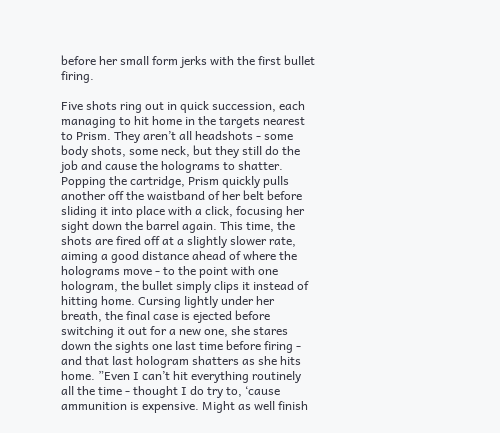before her small form jerks with the first bullet firing.

Five shots ring out in quick succession, each managing to hit home in the targets nearest to Prism. They aren’t all headshots - some body shots, some neck, but they still do the job and cause the holograms to shatter. Popping the cartridge, Prism quickly pulls another off the waistband of her belt before sliding it into place with a click, focusing her sight down the barrel again. This time, the shots are fired off at a slightly slower rate,  aiming a good distance ahead of where the holograms move - to the point with one hologram, the bullet simply clips it instead of hitting home. Cursing lightly under her breath, the final case is ejected before switching it out for a new one, she stares down the sights one last time before firing - and that last hologram shatters as she hits home. ”Even I can’t hit everything routinely all the time - thought I do try to, ‘cause ammunition is expensive. Might as well finish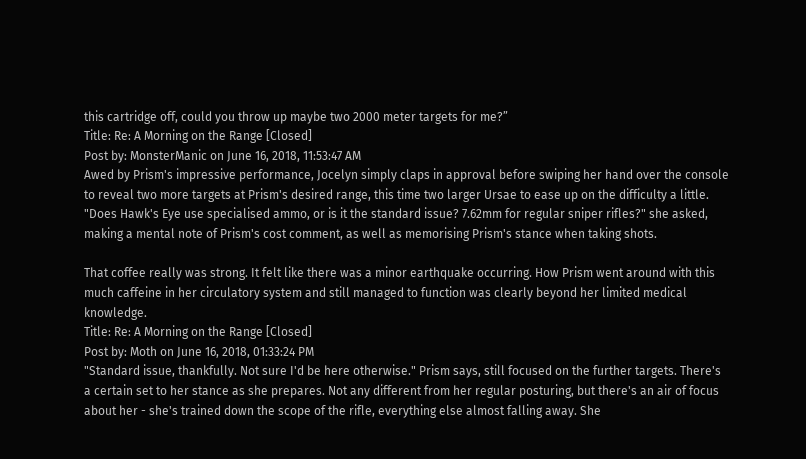this cartridge off, could you throw up maybe two 2000 meter targets for me?”
Title: Re: A Morning on the Range [Closed]
Post by: MonsterManic on June 16, 2018, 11:53:47 AM
Awed by Prism's impressive performance, Jocelyn simply claps in approval before swiping her hand over the console to reveal two more targets at Prism's desired range, this time two larger Ursae to ease up on the difficulty a little. "Does Hawk's Eye use specialised ammo, or is it the standard issue? 7.62mm for regular sniper rifles?" she asked, making a mental note of Prism's cost comment, as well as memorising Prism's stance when taking shots.

That coffee really was strong. It felt like there was a minor earthquake occurring. How Prism went around with this much caffeine in her circulatory system and still managed to function was clearly beyond her limited medical knowledge.
Title: Re: A Morning on the Range [Closed]
Post by: Moth on June 16, 2018, 01:33:24 PM
"Standard issue, thankfully. Not sure I'd be here otherwise." Prism says, still focused on the further targets. There's a certain set to her stance as she prepares. Not any different from her regular posturing, but there's an air of focus about her - she's trained down the scope of the rifle, everything else almost falling away. She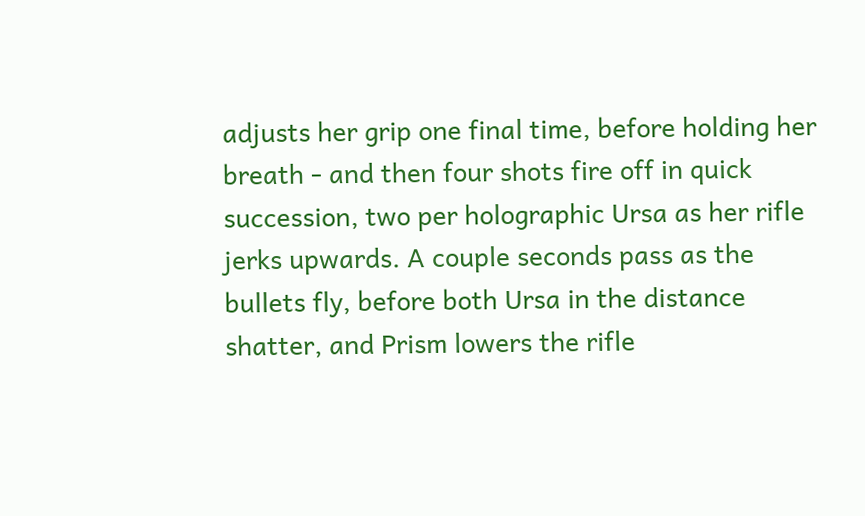adjusts her grip one final time, before holding her breath - and then four shots fire off in quick succession, two per holographic Ursa as her rifle jerks upwards. A couple seconds pass as the bullets fly, before both Ursa in the distance shatter, and Prism lowers the rifle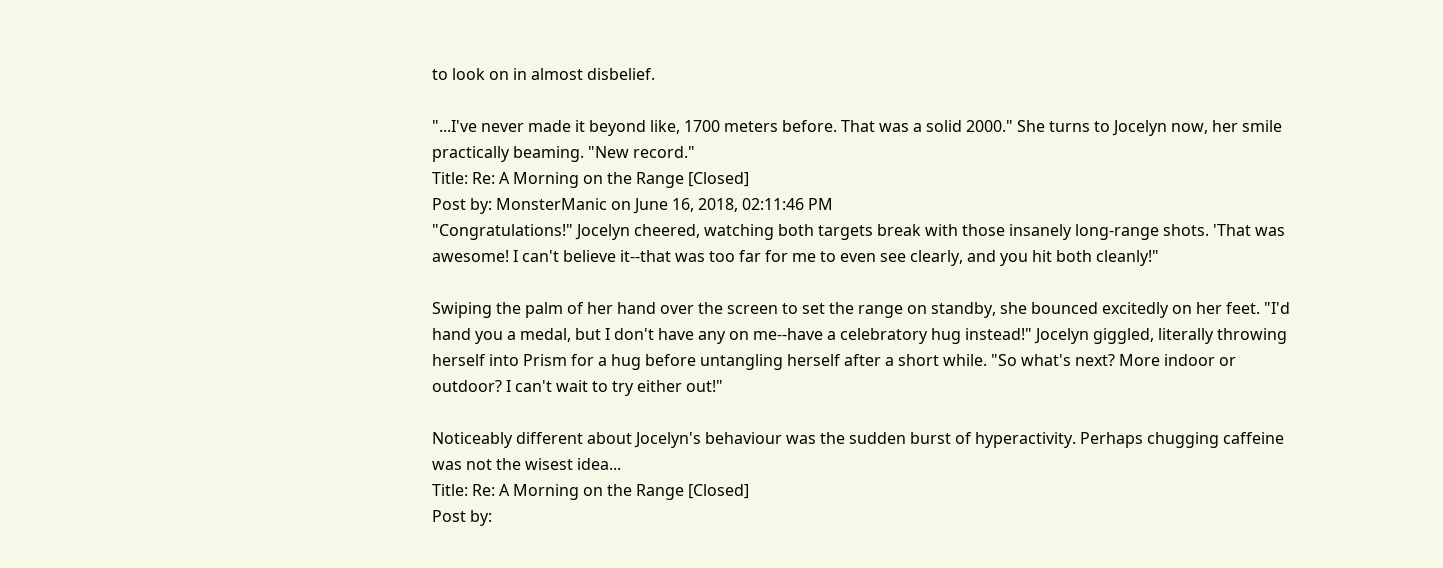to look on in almost disbelief.

"...I've never made it beyond like, 1700 meters before. That was a solid 2000." She turns to Jocelyn now, her smile practically beaming. "New record."
Title: Re: A Morning on the Range [Closed]
Post by: MonsterManic on June 16, 2018, 02:11:46 PM
"Congratulations!" Jocelyn cheered, watching both targets break with those insanely long-range shots. 'That was awesome! I can't believe it--that was too far for me to even see clearly, and you hit both cleanly!"

Swiping the palm of her hand over the screen to set the range on standby, she bounced excitedly on her feet. "I'd hand you a medal, but I don't have any on me--have a celebratory hug instead!" Jocelyn giggled, literally throwing herself into Prism for a hug before untangling herself after a short while. "So what's next? More indoor or outdoor? I can't wait to try either out!"

Noticeably different about Jocelyn's behaviour was the sudden burst of hyperactivity. Perhaps chugging caffeine was not the wisest idea...
Title: Re: A Morning on the Range [Closed]
Post by: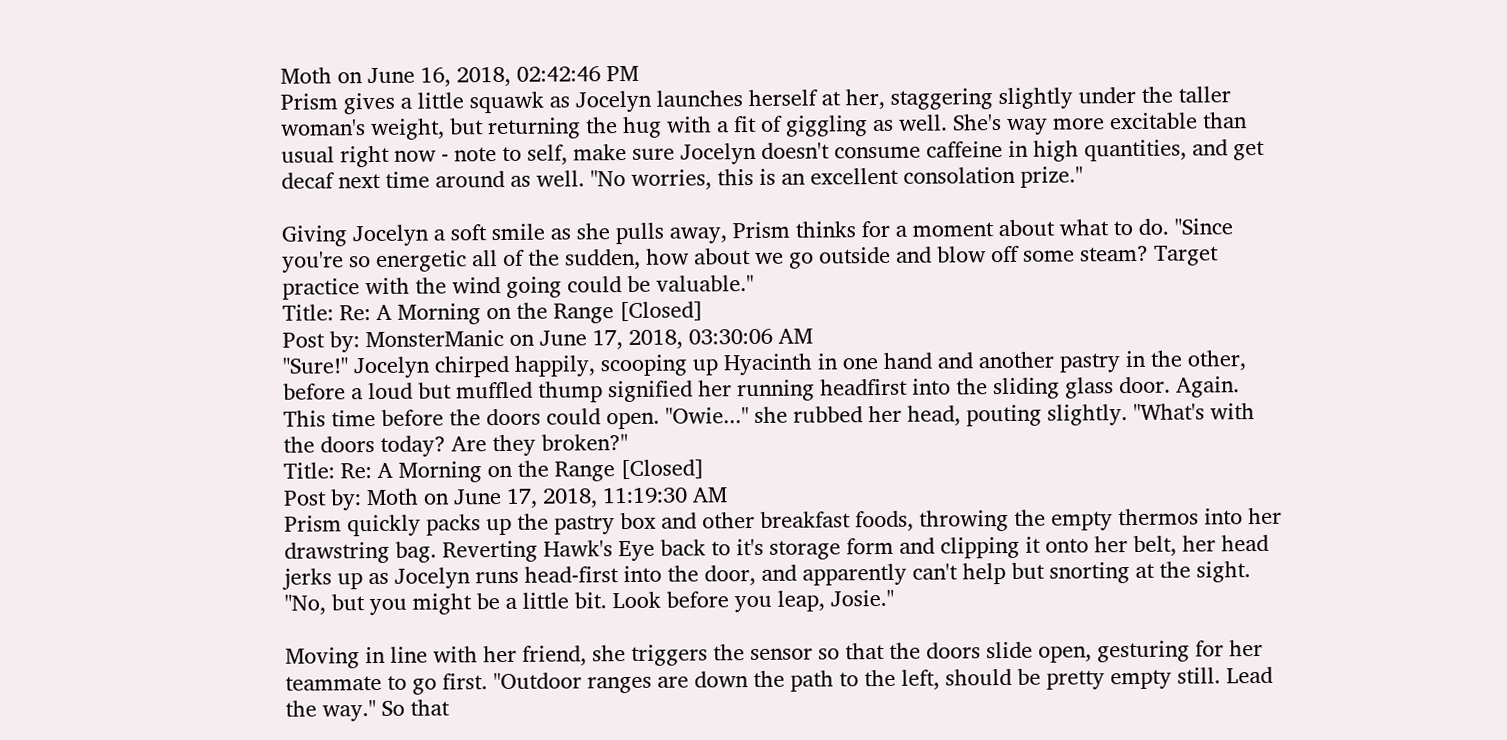Moth on June 16, 2018, 02:42:46 PM
Prism gives a little squawk as Jocelyn launches herself at her, staggering slightly under the taller woman's weight, but returning the hug with a fit of giggling as well. She's way more excitable than usual right now - note to self, make sure Jocelyn doesn't consume caffeine in high quantities, and get decaf next time around as well. "No worries, this is an excellent consolation prize."

Giving Jocelyn a soft smile as she pulls away, Prism thinks for a moment about what to do. "Since you're so energetic all of the sudden, how about we go outside and blow off some steam? Target practice with the wind going could be valuable."
Title: Re: A Morning on the Range [Closed]
Post by: MonsterManic on June 17, 2018, 03:30:06 AM
"Sure!" Jocelyn chirped happily, scooping up Hyacinth in one hand and another pastry in the other, before a loud but muffled thump signified her running headfirst into the sliding glass door. Again. This time before the doors could open. "Owie..." she rubbed her head, pouting slightly. "What's with the doors today? Are they broken?"
Title: Re: A Morning on the Range [Closed]
Post by: Moth on June 17, 2018, 11:19:30 AM
Prism quickly packs up the pastry box and other breakfast foods, throwing the empty thermos into her drawstring bag. Reverting Hawk's Eye back to it's storage form and clipping it onto her belt, her head jerks up as Jocelyn runs head-first into the door, and apparently can't help but snorting at the sight. "No, but you might be a little bit. Look before you leap, Josie."

Moving in line with her friend, she triggers the sensor so that the doors slide open, gesturing for her teammate to go first. "Outdoor ranges are down the path to the left, should be pretty empty still. Lead the way." So that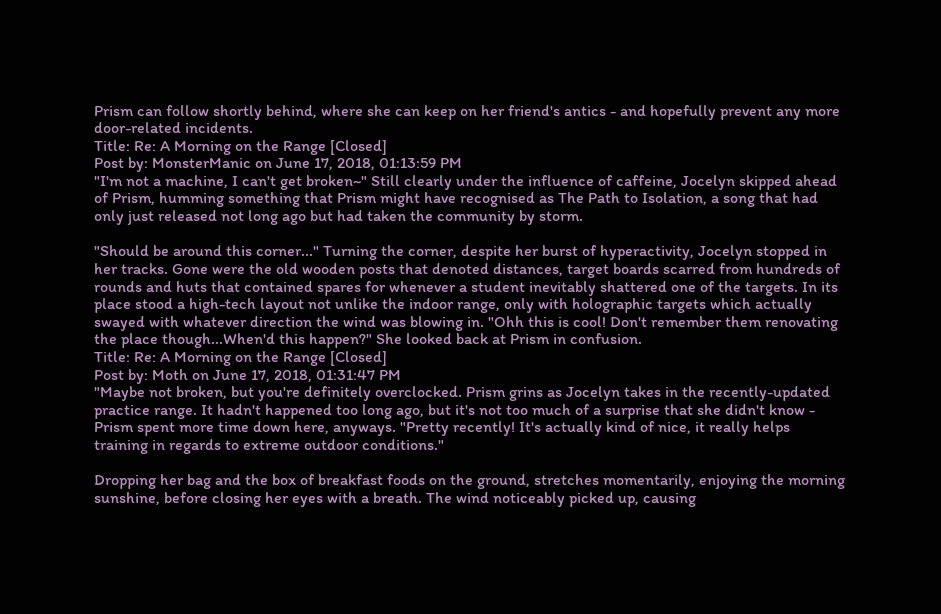Prism can follow shortly behind, where she can keep on her friend's antics - and hopefully prevent any more door-related incidents.
Title: Re: A Morning on the Range [Closed]
Post by: MonsterManic on June 17, 2018, 01:13:59 PM
"I'm not a machine, I can't get broken~" Still clearly under the influence of caffeine, Jocelyn skipped ahead of Prism, humming something that Prism might have recognised as The Path to Isolation, a song that had only just released not long ago but had taken the community by storm.

"Should be around this corner..." Turning the corner, despite her burst of hyperactivity, Jocelyn stopped in her tracks. Gone were the old wooden posts that denoted distances, target boards scarred from hundreds of rounds and huts that contained spares for whenever a student inevitably shattered one of the targets. In its place stood a high-tech layout not unlike the indoor range, only with holographic targets which actually swayed with whatever direction the wind was blowing in. "Ohh this is cool! Don't remember them renovating the place though...When'd this happen?" She looked back at Prism in confusion.
Title: Re: A Morning on the Range [Closed]
Post by: Moth on June 17, 2018, 01:31:47 PM
"Maybe not broken, but you're definitely overclocked. Prism grins as Jocelyn takes in the recently-updated practice range. It hadn't happened too long ago, but it's not too much of a surprise that she didn't know - Prism spent more time down here, anyways. "Pretty recently! It's actually kind of nice, it really helps training in regards to extreme outdoor conditions."

Dropping her bag and the box of breakfast foods on the ground, stretches momentarily, enjoying the morning sunshine, before closing her eyes with a breath. The wind noticeably picked up, causing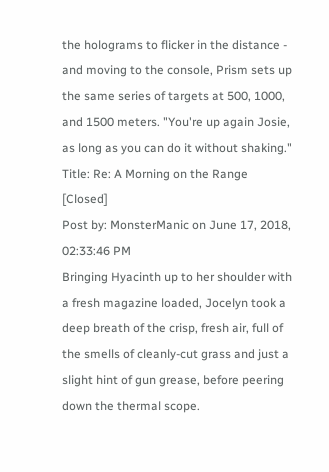the holograms to flicker in the distance - and moving to the console, Prism sets up the same series of targets at 500, 1000, and 1500 meters. "You're up again Josie, as long as you can do it without shaking."
Title: Re: A Morning on the Range [Closed]
Post by: MonsterManic on June 17, 2018, 02:33:46 PM
Bringing Hyacinth up to her shoulder with a fresh magazine loaded, Jocelyn took a deep breath of the crisp, fresh air, full of the smells of cleanly-cut grass and just a slight hint of gun grease, before peering down the thermal scope.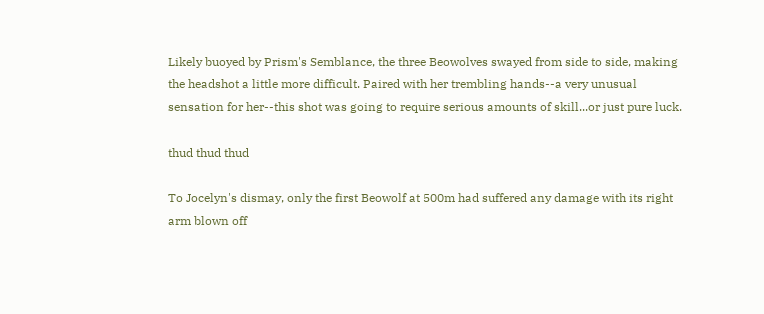Likely buoyed by Prism's Semblance, the three Beowolves swayed from side to side, making the headshot a little more difficult. Paired with her trembling hands--a very unusual sensation for her--this shot was going to require serious amounts of skill...or just pure luck.

thud thud thud

To Jocelyn's dismay, only the first Beowolf at 500m had suffered any damage with its right arm blown off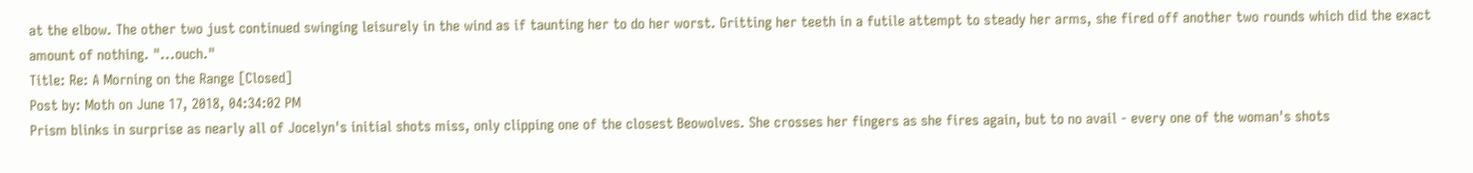at the elbow. The other two just continued swinging leisurely in the wind as if taunting her to do her worst. Gritting her teeth in a futile attempt to steady her arms, she fired off another two rounds which did the exact amount of nothing. "...ouch."
Title: Re: A Morning on the Range [Closed]
Post by: Moth on June 17, 2018, 04:34:02 PM
Prism blinks in surprise as nearly all of Jocelyn's initial shots miss, only clipping one of the closest Beowolves. She crosses her fingers as she fires again, but to no avail - every one of the woman's shots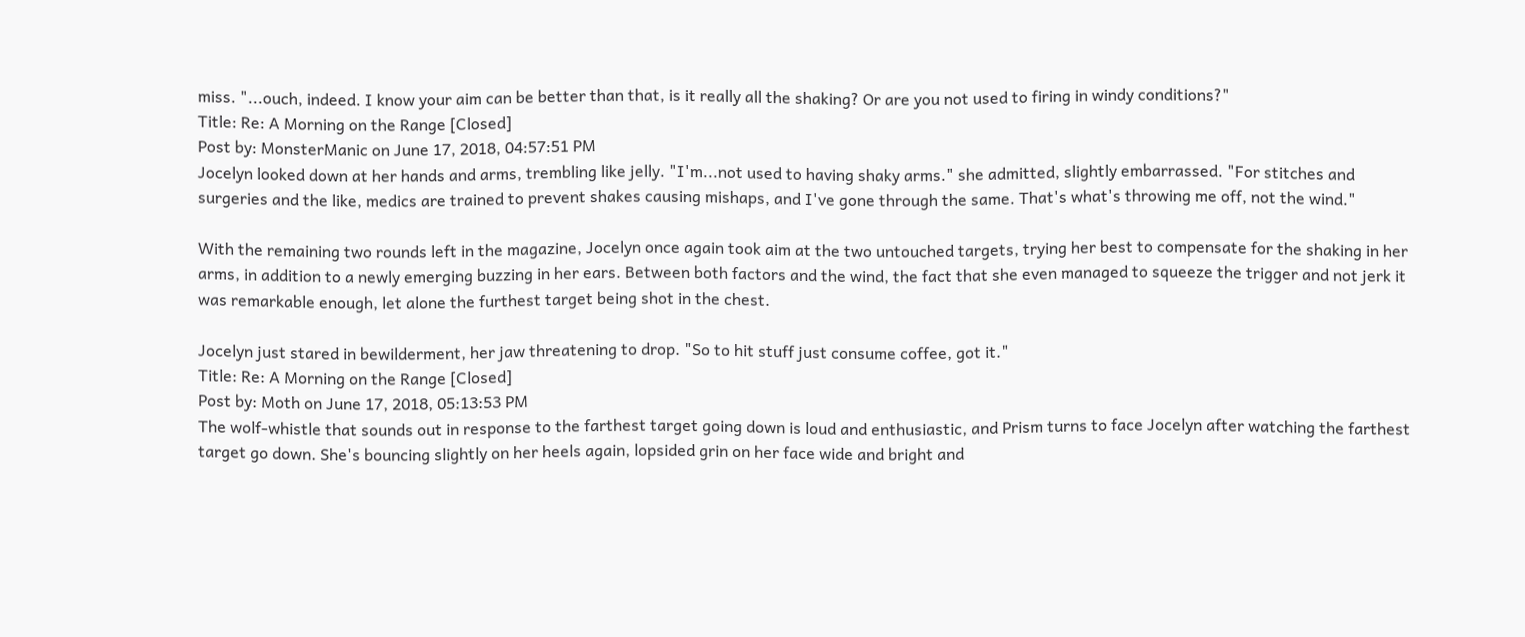miss. "...ouch, indeed. I know your aim can be better than that, is it really all the shaking? Or are you not used to firing in windy conditions?"
Title: Re: A Morning on the Range [Closed]
Post by: MonsterManic on June 17, 2018, 04:57:51 PM
Jocelyn looked down at her hands and arms, trembling like jelly. "I'm...not used to having shaky arms." she admitted, slightly embarrassed. "For stitches and surgeries and the like, medics are trained to prevent shakes causing mishaps, and I've gone through the same. That's what's throwing me off, not the wind."

With the remaining two rounds left in the magazine, Jocelyn once again took aim at the two untouched targets, trying her best to compensate for the shaking in her arms, in addition to a newly emerging buzzing in her ears. Between both factors and the wind, the fact that she even managed to squeeze the trigger and not jerk it was remarkable enough, let alone the furthest target being shot in the chest.

Jocelyn just stared in bewilderment, her jaw threatening to drop. "So to hit stuff just consume coffee, got it."
Title: Re: A Morning on the Range [Closed]
Post by: Moth on June 17, 2018, 05:13:53 PM
The wolf-whistle that sounds out in response to the farthest target going down is loud and enthusiastic, and Prism turns to face Jocelyn after watching the farthest target go down. She's bouncing slightly on her heels again, lopsided grin on her face wide and bright and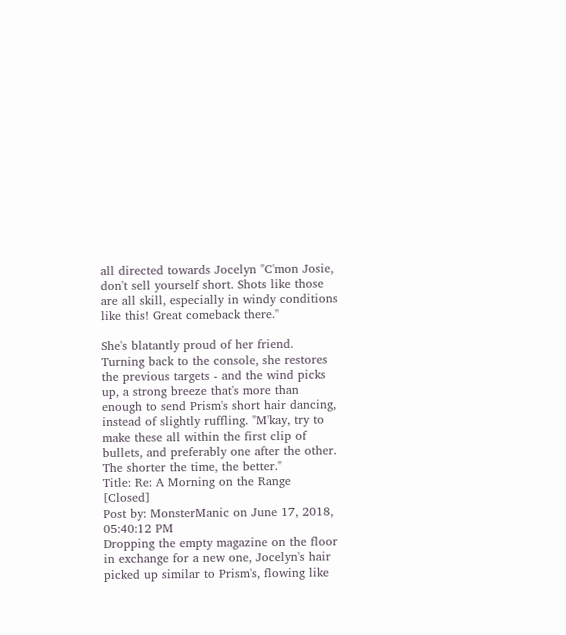all directed towards Jocelyn "C'mon Josie, don't sell yourself short. Shots like those are all skill, especially in windy conditions like this! Great comeback there."

She's blatantly proud of her friend. Turning back to the console, she restores the previous targets - and the wind picks up, a strong breeze that's more than enough to send Prism's short hair dancing, instead of slightly ruffling. "M'kay, try to make these all within the first clip of bullets, and preferably one after the other. The shorter the time, the better."
Title: Re: A Morning on the Range [Closed]
Post by: MonsterManic on June 17, 2018, 05:40:12 PM
Dropping the empty magazine on the floor in exchange for a new one, Jocelyn's hair picked up similar to Prism's, flowing like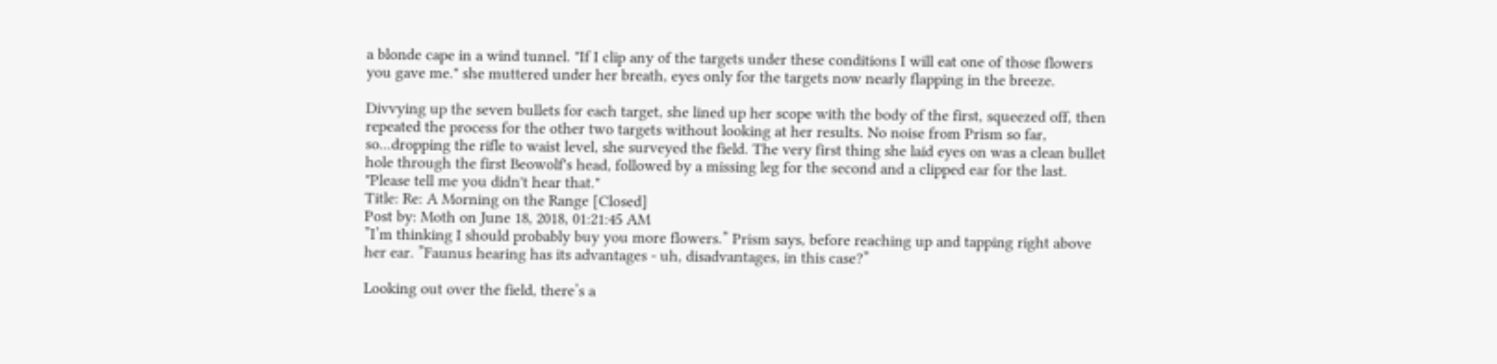a blonde cape in a wind tunnel. "If I clip any of the targets under these conditions I will eat one of those flowers you gave me." she muttered under her breath, eyes only for the targets now nearly flapping in the breeze.

Divvying up the seven bullets for each target, she lined up her scope with the body of the first, squeezed off, then repeated the process for the other two targets without looking at her results. No noise from Prism so far, so...dropping the rifle to waist level, she surveyed the field. The very first thing she laid eyes on was a clean bullet hole through the first Beowolf's head, followed by a missing leg for the second and a clipped ear for the last. "Please tell me you didn't hear that."
Title: Re: A Morning on the Range [Closed]
Post by: Moth on June 18, 2018, 01:21:45 AM
”I’m thinking I should probably buy you more flowers.” Prism says, before reaching up and tapping right above her ear. ”Faunus hearing has its advantages - uh, disadvantages, in this case?”

Looking out over the field, there’s a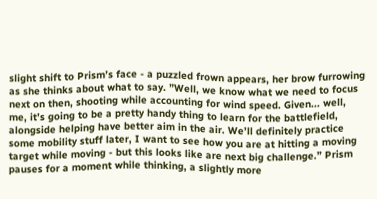slight shift to Prism’s face - a puzzled frown appears, her brow furrowing as she thinks about what to say. ”Well, we know what we need to focus next on then, shooting while accounting for wind speed. Given... well, me, it’s going to be a pretty handy thing to learn for the battlefield, alongside helping have better aim in the air. We’ll definitely practice some mobility stuff later, I want to see how you are at hitting a moving target while moving - but this looks like are next big challenge.” Prism pauses for a moment while thinking, a slightly more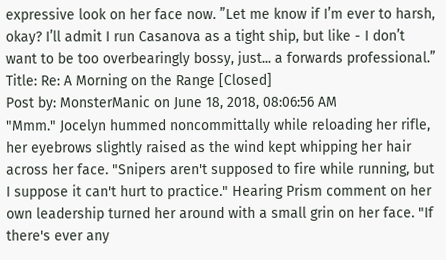expressive look on her face now. ”Let me know if I’m ever to harsh, okay? I’ll admit I run Casanova as a tight ship, but like - I don’t want to be too overbearingly bossy, just... a forwards professional.”
Title: Re: A Morning on the Range [Closed]
Post by: MonsterManic on June 18, 2018, 08:06:56 AM
"Mmm." Jocelyn hummed noncommittally while reloading her rifle, her eyebrows slightly raised as the wind kept whipping her hair across her face. "Snipers aren't supposed to fire while running, but I suppose it can't hurt to practice." Hearing Prism comment on her own leadership turned her around with a small grin on her face. "If there's ever any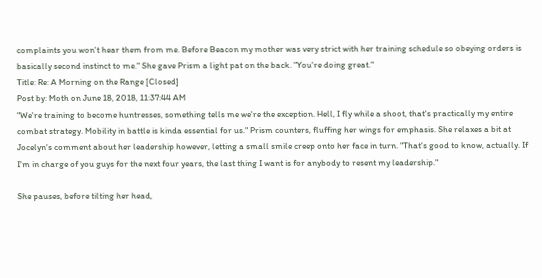complaints you won't hear them from me. Before Beacon my mother was very strict with her training schedule so obeying orders is basically second instinct to me." She gave Prism a light pat on the back. "You're doing great."
Title: Re: A Morning on the Range [Closed]
Post by: Moth on June 18, 2018, 11:37:44 AM
"We're training to become huntresses, something tells me we're the exception. Hell, I fly while a shoot, that's practically my entire combat strategy. Mobility in battle is kinda essential for us." Prism counters, fluffing her wings for emphasis. She relaxes a bit at Jocelyn's comment about her leadership however, letting a small smile creep onto her face in turn. "That's good to know, actually. If I'm in charge of you guys for the next four years, the last thing I want is for anybody to resent my leadership."

She pauses, before tilting her head,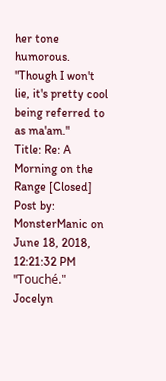her tone humorous. "Though I won't lie, it's pretty cool being referred to as ma'am."
Title: Re: A Morning on the Range [Closed]
Post by: MonsterManic on June 18, 2018, 12:21:32 PM
"Touché." Jocelyn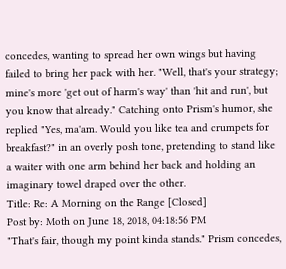concedes, wanting to spread her own wings but having failed to bring her pack with her. "Well, that's your strategy; mine's more 'get out of harm's way' than 'hit and run', but you know that already." Catching onto Prism's humor, she replied "Yes, ma'am. Would you like tea and crumpets for breakfast?" in an overly posh tone, pretending to stand like a waiter with one arm behind her back and holding an imaginary towel draped over the other.
Title: Re: A Morning on the Range [Closed]
Post by: Moth on June 18, 2018, 04:18:56 PM
"That's fair, though my point kinda stands." Prism concedes,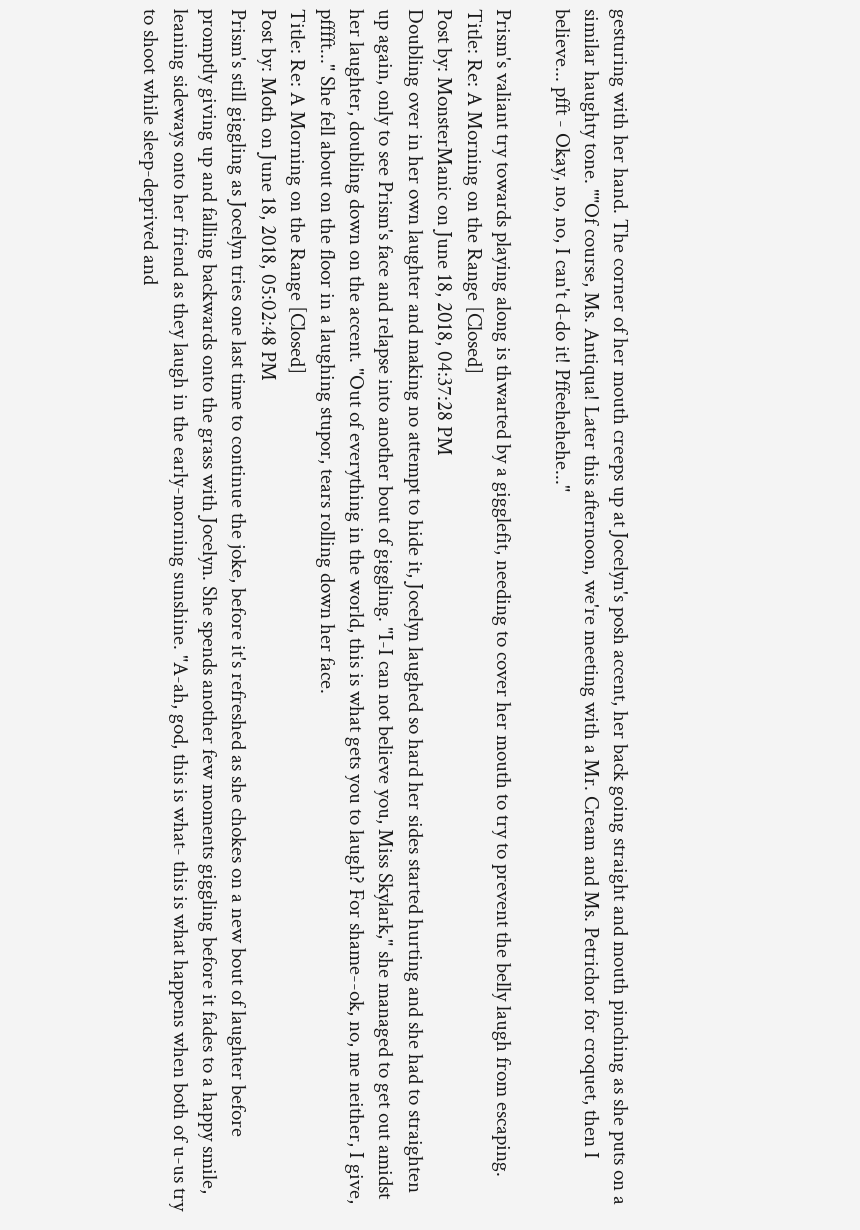gesturing with her hand. The corner of her mouth creeps up at Jocelyn's posh accent, her back going straight and mouth pinching as she puts on a similar haughty tone. ""Of course, Ms. Antiqua! Later this afternoon, we're meeting with a Mr. Cream and Ms. Petrichor for croquet, then I believe... pfft - Okay, no, no, I can't d-do it! Pffeehehehe..."

Prism's valiant try towards playing along is thwarted by a gigglefit, needing to cover her mouth to try to prevent the belly laugh from escaping.
Title: Re: A Morning on the Range [Closed]
Post by: MonsterManic on June 18, 2018, 04:37:28 PM
Doubling over in her own laughter and making no attempt to hide it, Jocelyn laughed so hard her sides started hurting and she had to straighten up again, only to see Prism's face and relapse into another bout of giggling. "I-I can not believe you, Miss Skylark," she managed to get out amidst her laughter, doubling down on the accent. "Out of everything in the world, this is what gets you to laugh? For shame--ok, no, me neither, I give, pfffft..." She fell about on the floor in a laughing stupor, tears rolling down her face.
Title: Re: A Morning on the Range [Closed]
Post by: Moth on June 18, 2018, 05:02:48 PM
Prism's still giggling as Jocelyn tries one last time to continue the joke, before it's refreshed as she chokes on a new bout of laughter before promptly giving up and falling backwards onto the grass with Jocelyn. She spends another few moments giggling before it fades to a happy smile, leaning sideways onto her friend as they laugh in the early-morning sunshine. "A-ah, god, this is what- this is what happens when both of u-us try to shoot while sleep-deprived and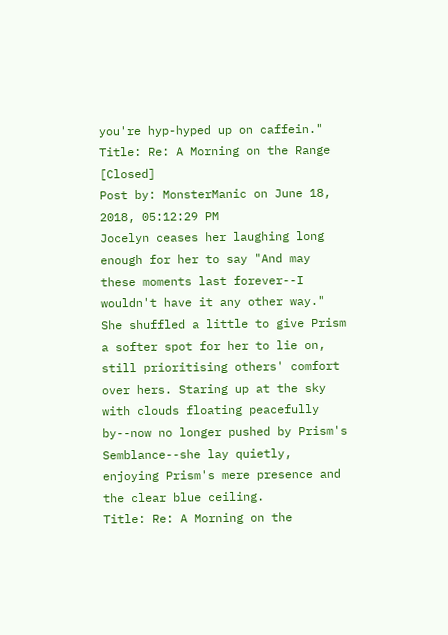you're hyp-hyped up on caffein."
Title: Re: A Morning on the Range [Closed]
Post by: MonsterManic on June 18, 2018, 05:12:29 PM
Jocelyn ceases her laughing long enough for her to say "And may these moments last forever--I wouldn't have it any other way." She shuffled a little to give Prism a softer spot for her to lie on, still prioritising others' comfort over hers. Staring up at the sky with clouds floating peacefully by--now no longer pushed by Prism's Semblance--she lay quietly, enjoying Prism's mere presence and the clear blue ceiling.
Title: Re: A Morning on the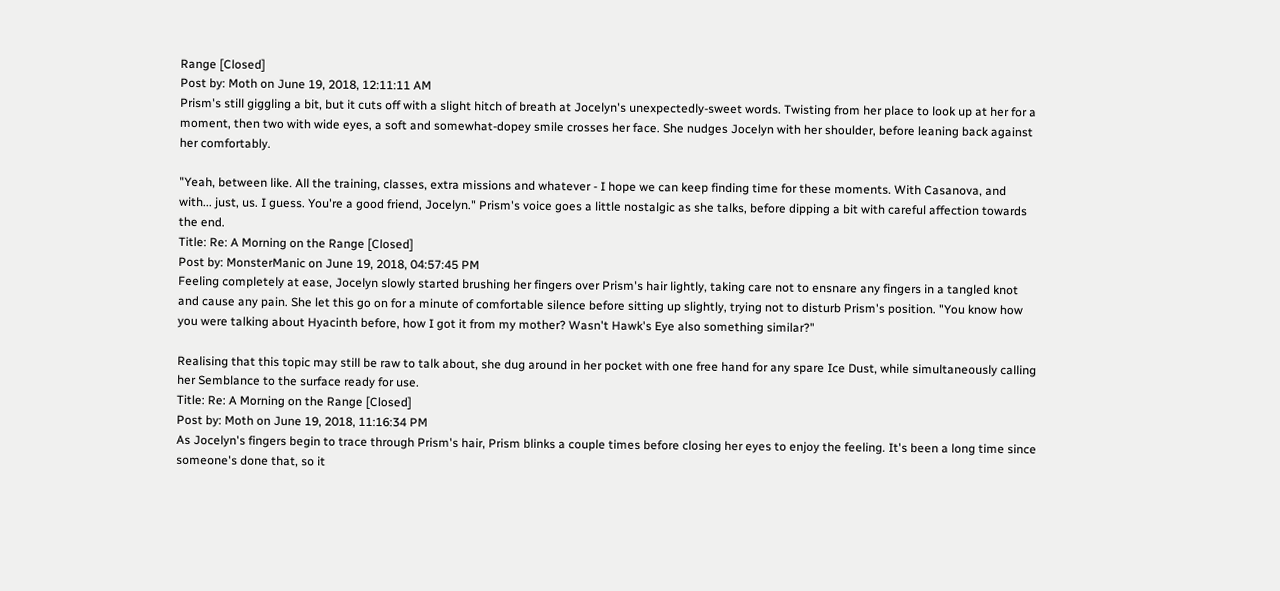Range [Closed]
Post by: Moth on June 19, 2018, 12:11:11 AM
Prism's still giggling a bit, but it cuts off with a slight hitch of breath at Jocelyn's unexpectedly-sweet words. Twisting from her place to look up at her for a moment, then two with wide eyes, a soft and somewhat-dopey smile crosses her face. She nudges Jocelyn with her shoulder, before leaning back against her comfortably.

"Yeah, between like. All the training, classes, extra missions and whatever - I hope we can keep finding time for these moments. With Casanova, and with... just, us. I guess. You're a good friend, Jocelyn." Prism's voice goes a little nostalgic as she talks, before dipping a bit with careful affection towards the end.
Title: Re: A Morning on the Range [Closed]
Post by: MonsterManic on June 19, 2018, 04:57:45 PM
Feeling completely at ease, Jocelyn slowly started brushing her fingers over Prism's hair lightly, taking care not to ensnare any fingers in a tangled knot and cause any pain. She let this go on for a minute of comfortable silence before sitting up slightly, trying not to disturb Prism's position. "You know how you were talking about Hyacinth before, how I got it from my mother? Wasn't Hawk's Eye also something similar?"

Realising that this topic may still be raw to talk about, she dug around in her pocket with one free hand for any spare Ice Dust, while simultaneously calling her Semblance to the surface ready for use.
Title: Re: A Morning on the Range [Closed]
Post by: Moth on June 19, 2018, 11:16:34 PM
As Jocelyn's fingers begin to trace through Prism's hair, Prism blinks a couple times before closing her eyes to enjoy the feeling. It's been a long time since someone's done that, so it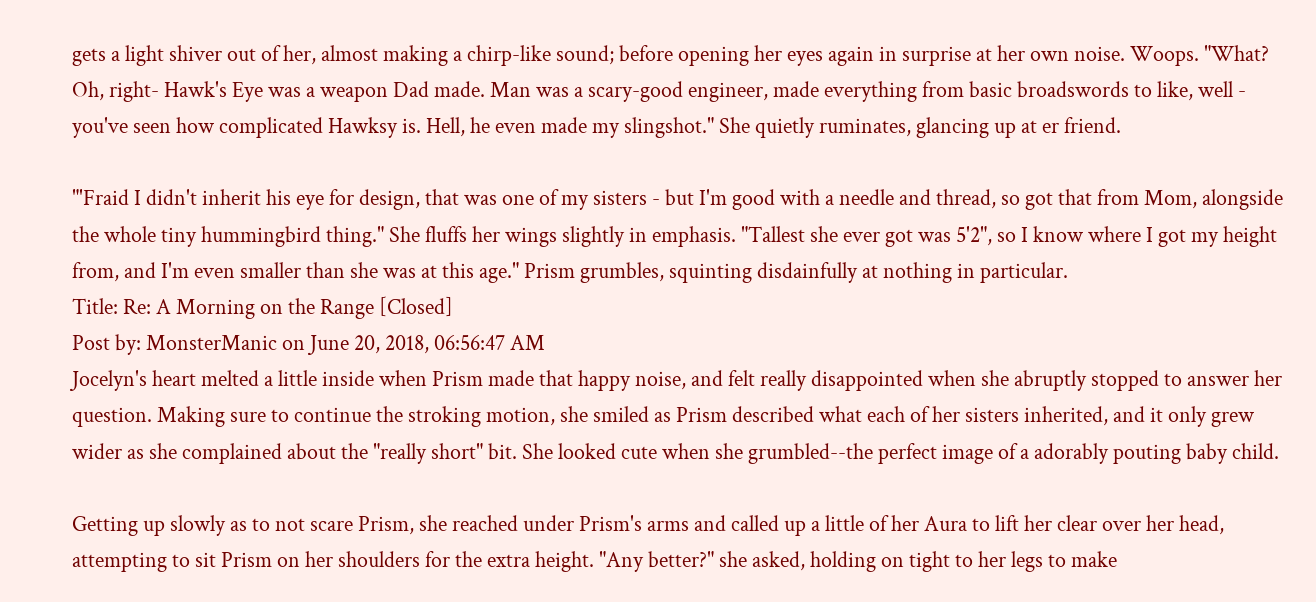gets a light shiver out of her, almost making a chirp-like sound; before opening her eyes again in surprise at her own noise. Woops. "What? Oh, right- Hawk's Eye was a weapon Dad made. Man was a scary-good engineer, made everything from basic broadswords to like, well - you've seen how complicated Hawksy is. Hell, he even made my slingshot." She quietly ruminates, glancing up at er friend.

"'Fraid I didn't inherit his eye for design, that was one of my sisters - but I'm good with a needle and thread, so got that from Mom, alongside the whole tiny hummingbird thing." She fluffs her wings slightly in emphasis. "Tallest she ever got was 5'2", so I know where I got my height from, and I'm even smaller than she was at this age." Prism grumbles, squinting disdainfully at nothing in particular.
Title: Re: A Morning on the Range [Closed]
Post by: MonsterManic on June 20, 2018, 06:56:47 AM
Jocelyn's heart melted a little inside when Prism made that happy noise, and felt really disappointed when she abruptly stopped to answer her question. Making sure to continue the stroking motion, she smiled as Prism described what each of her sisters inherited, and it only grew wider as she complained about the "really short" bit. She looked cute when she grumbled--the perfect image of a adorably pouting baby child.

Getting up slowly as to not scare Prism, she reached under Prism's arms and called up a little of her Aura to lift her clear over her head, attempting to sit Prism on her shoulders for the extra height. "Any better?" she asked, holding on tight to her legs to make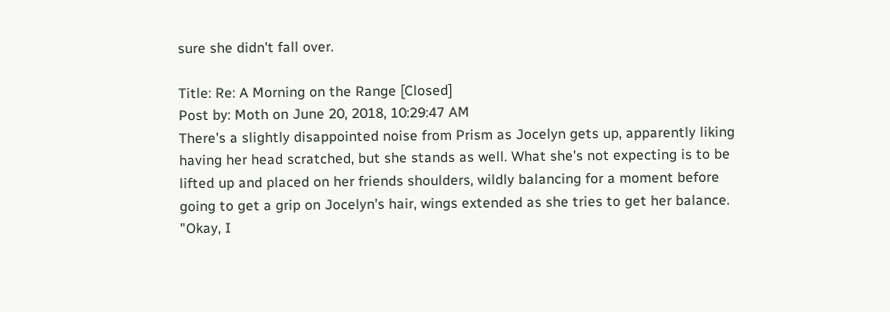sure she didn't fall over.

Title: Re: A Morning on the Range [Closed]
Post by: Moth on June 20, 2018, 10:29:47 AM
There's a slightly disappointed noise from Prism as Jocelyn gets up, apparently liking having her head scratched, but she stands as well. What she's not expecting is to be lifted up and placed on her friends shoulders, wildly balancing for a moment before going to get a grip on Jocelyn's hair, wings extended as she tries to get her balance. "Okay, I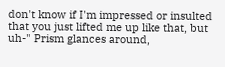don't know if I'm impressed or insulted that you just lifted me up like that, but uh-" Prism glances around,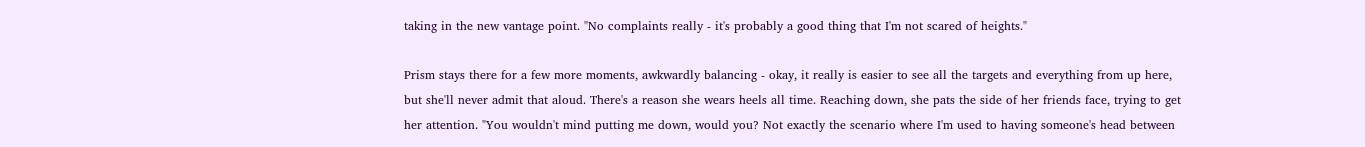taking in the new vantage point. "No complaints really - it's probably a good thing that I'm not scared of heights."

Prism stays there for a few more moments, awkwardly balancing - okay, it really is easier to see all the targets and everything from up here, but she'll never admit that aloud. There's a reason she wears heels all time. Reaching down, she pats the side of her friends face, trying to get her attention. "You wouldn't mind putting me down, would you? Not exactly the scenario where I'm used to having someone's head between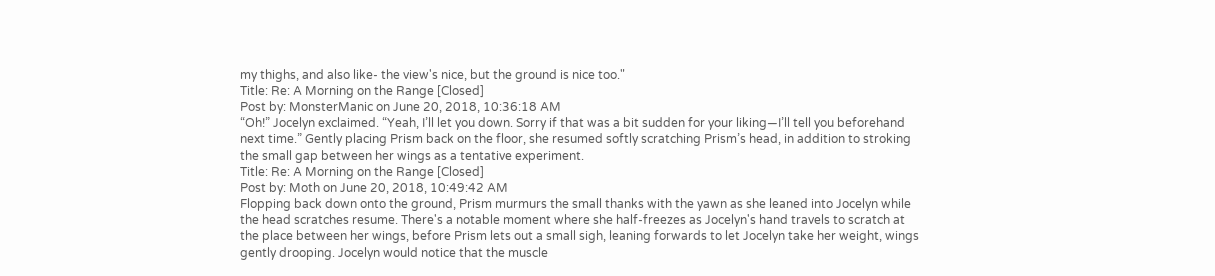my thighs, and also like- the view's nice, but the ground is nice too."
Title: Re: A Morning on the Range [Closed]
Post by: MonsterManic on June 20, 2018, 10:36:18 AM
“Oh!” Jocelyn exclaimed. “Yeah, I’ll let you down. Sorry if that was a bit sudden for your liking—I’ll tell you beforehand next time.” Gently placing Prism back on the floor, she resumed softly scratching Prism’s head, in addition to stroking the small gap between her wings as a tentative experiment.
Title: Re: A Morning on the Range [Closed]
Post by: Moth on June 20, 2018, 10:49:42 AM
Flopping back down onto the ground, Prism murmurs the small thanks with the yawn as she leaned into Jocelyn while the head scratches resume. There's a notable moment where she half-freezes as Jocelyn's hand travels to scratch at the place between her wings, before Prism lets out a small sigh, leaning forwards to let Jocelyn take her weight, wings gently drooping. Jocelyn would notice that the muscle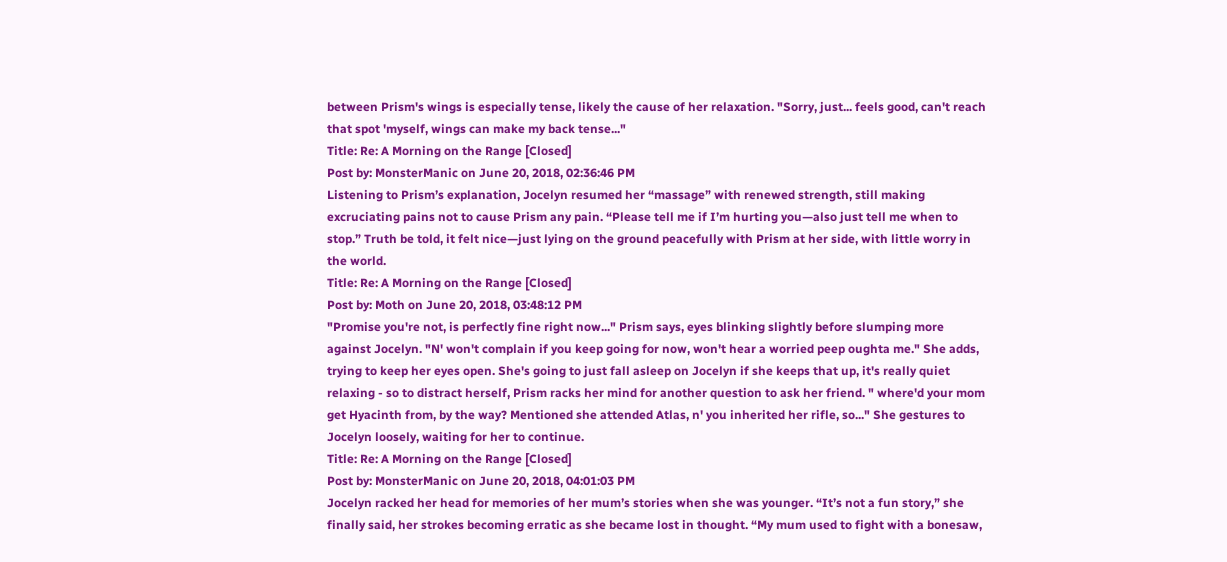between Prism's wings is especially tense, likely the cause of her relaxation. "Sorry, just... feels good, can't reach that spot 'myself, wings can make my back tense..."
Title: Re: A Morning on the Range [Closed]
Post by: MonsterManic on June 20, 2018, 02:36:46 PM
Listening to Prism’s explanation, Jocelyn resumed her “massage” with renewed strength, still making excruciating pains not to cause Prism any pain. “Please tell me if I’m hurting you—also just tell me when to stop.” Truth be told, it felt nice—just lying on the ground peacefully with Prism at her side, with little worry in the world.
Title: Re: A Morning on the Range [Closed]
Post by: Moth on June 20, 2018, 03:48:12 PM
"Promise you're not, is perfectly fine right now..." Prism says, eyes blinking slightly before slumping more against Jocelyn. "N' won't complain if you keep going for now, won't hear a worried peep oughta me." She adds, trying to keep her eyes open. She's going to just fall asleep on Jocelyn if she keeps that up, it's really quiet relaxing - so to distract herself, Prism racks her mind for another question to ask her friend. " where'd your mom get Hyacinth from, by the way? Mentioned she attended Atlas, n' you inherited her rifle, so..." She gestures to Jocelyn loosely, waiting for her to continue.
Title: Re: A Morning on the Range [Closed]
Post by: MonsterManic on June 20, 2018, 04:01:03 PM
Jocelyn racked her head for memories of her mum’s stories when she was younger. “It’s not a fun story,” she finally said, her strokes becoming erratic as she became lost in thought. “My mum used to fight with a bonesaw,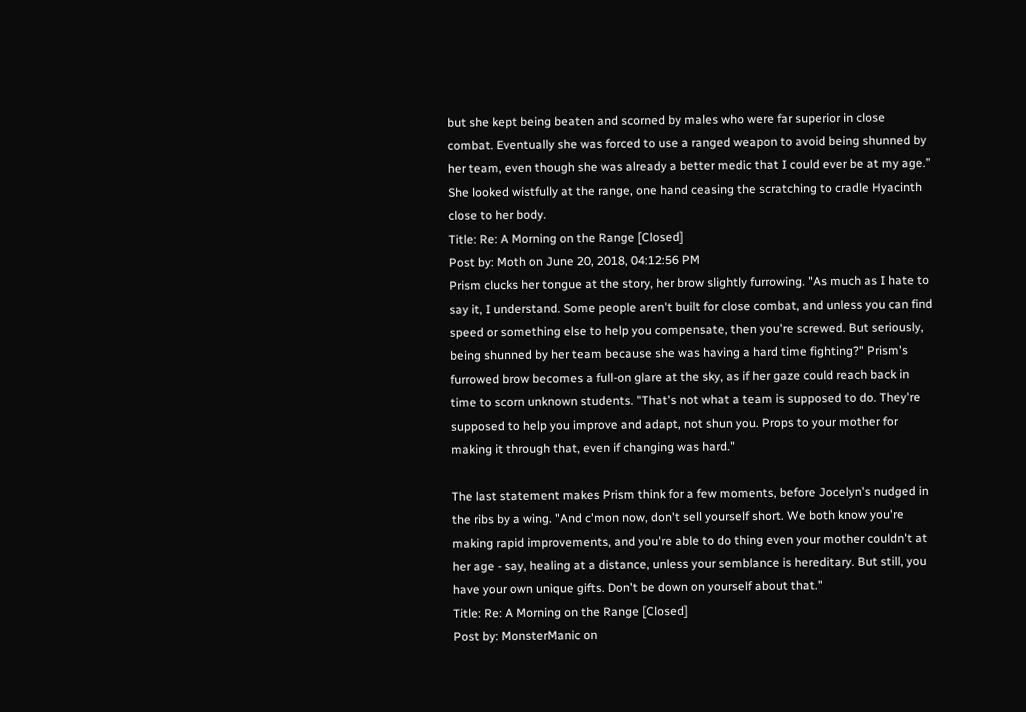but she kept being beaten and scorned by males who were far superior in close combat. Eventually she was forced to use a ranged weapon to avoid being shunned by her team, even though she was already a better medic that I could ever be at my age.” She looked wistfully at the range, one hand ceasing the scratching to cradle Hyacinth close to her body.
Title: Re: A Morning on the Range [Closed]
Post by: Moth on June 20, 2018, 04:12:56 PM
Prism clucks her tongue at the story, her brow slightly furrowing. "As much as I hate to say it, I understand. Some people aren't built for close combat, and unless you can find speed or something else to help you compensate, then you're screwed. But seriously, being shunned by her team because she was having a hard time fighting?" Prism's furrowed brow becomes a full-on glare at the sky, as if her gaze could reach back in time to scorn unknown students. "That's not what a team is supposed to do. They're supposed to help you improve and adapt, not shun you. Props to your mother for making it through that, even if changing was hard."

The last statement makes Prism think for a few moments, before Jocelyn's nudged in the ribs by a wing. "And c'mon now, don't sell yourself short. We both know you're making rapid improvements, and you're able to do thing even your mother couldn't at her age - say, healing at a distance, unless your semblance is hereditary. But still, you have your own unique gifts. Don't be down on yourself about that."
Title: Re: A Morning on the Range [Closed]
Post by: MonsterManic on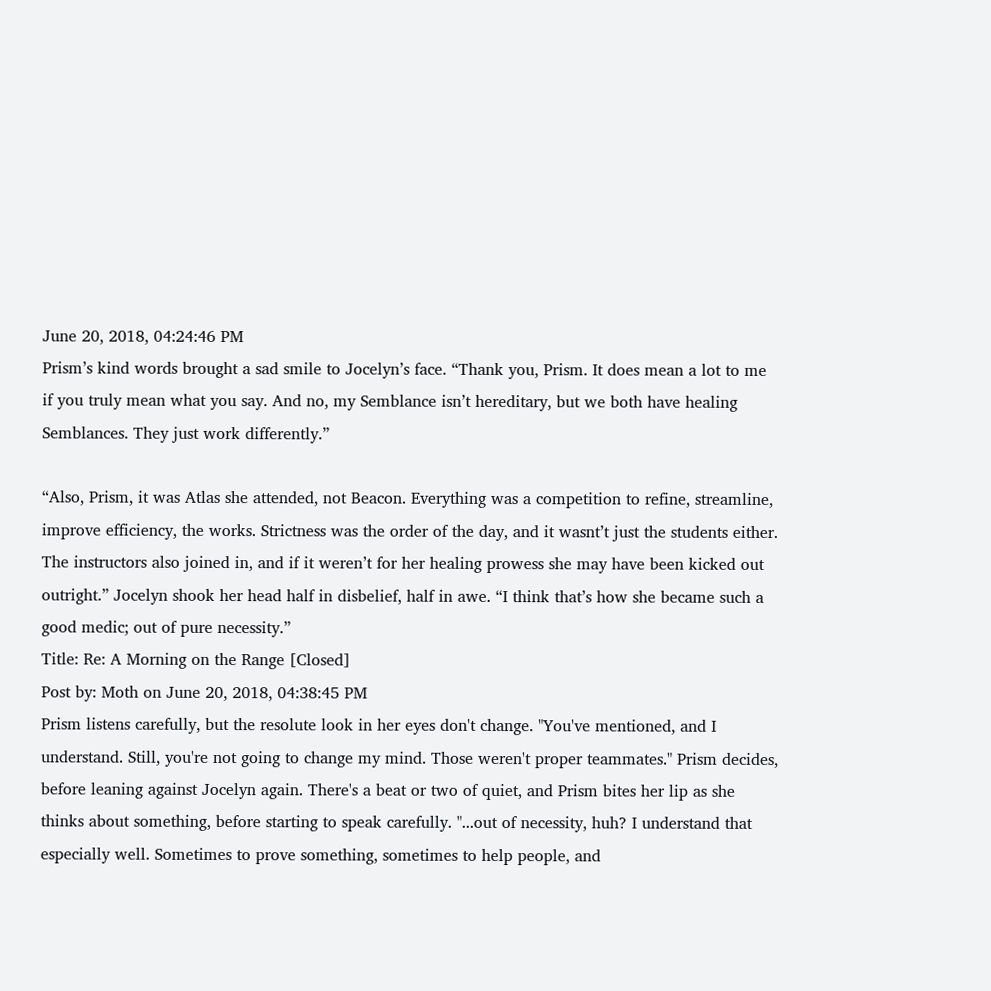June 20, 2018, 04:24:46 PM
Prism’s kind words brought a sad smile to Jocelyn’s face. “Thank you, Prism. It does mean a lot to me if you truly mean what you say. And no, my Semblance isn’t hereditary, but we both have healing Semblances. They just work differently.”

“Also, Prism, it was Atlas she attended, not Beacon. Everything was a competition to refine, streamline, improve efficiency, the works. Strictness was the order of the day, and it wasnt’t just the students either. The instructors also joined in, and if it weren’t for her healing prowess she may have been kicked out outright.” Jocelyn shook her head half in disbelief, half in awe. “I think that’s how she became such a good medic; out of pure necessity.”
Title: Re: A Morning on the Range [Closed]
Post by: Moth on June 20, 2018, 04:38:45 PM
Prism listens carefully, but the resolute look in her eyes don't change. "You've mentioned, and I understand. Still, you're not going to change my mind. Those weren't proper teammates." Prism decides, before leaning against Jocelyn again. There's a beat or two of quiet, and Prism bites her lip as she thinks about something, before starting to speak carefully. "...out of necessity, huh? I understand that especially well. Sometimes to prove something, sometimes to help people, and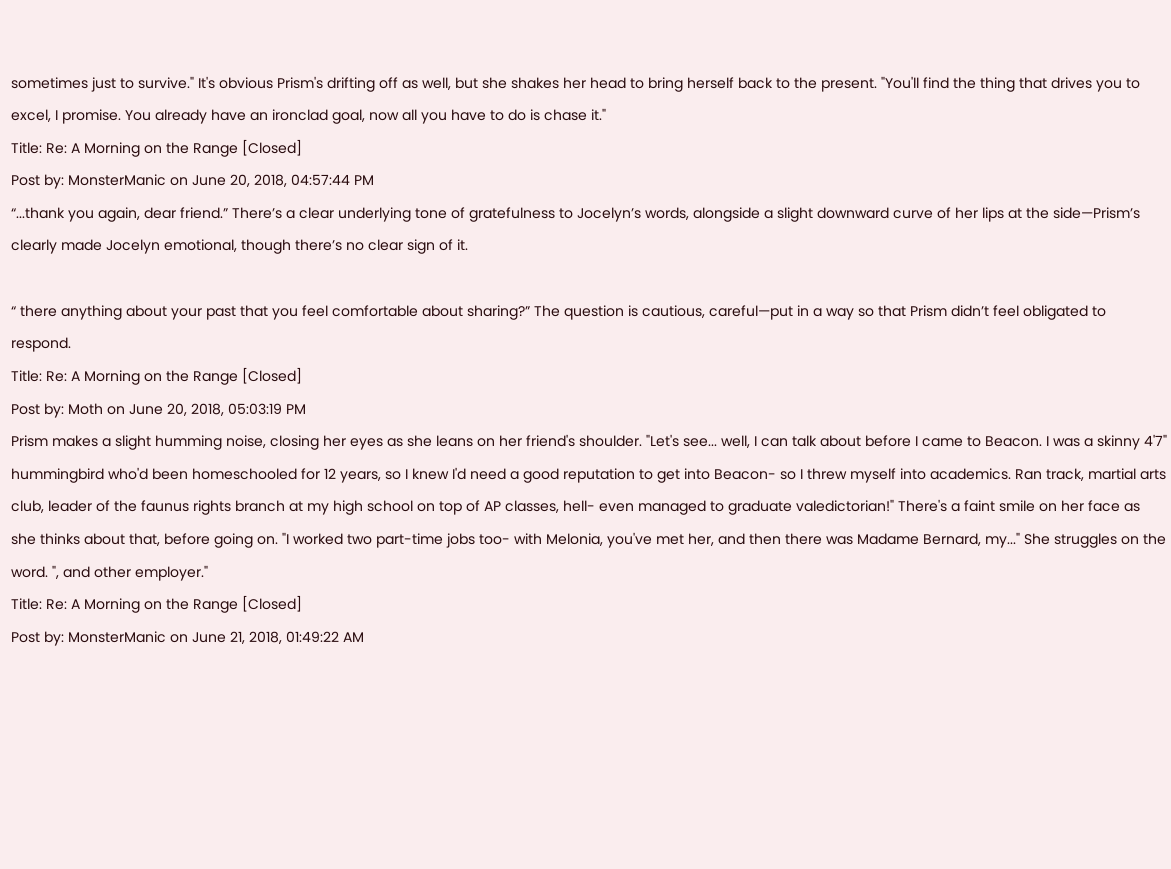sometimes just to survive." It's obvious Prism's drifting off as well, but she shakes her head to bring herself back to the present. "You'll find the thing that drives you to excel, I promise. You already have an ironclad goal, now all you have to do is chase it."
Title: Re: A Morning on the Range [Closed]
Post by: MonsterManic on June 20, 2018, 04:57:44 PM
“...thank you again, dear friend.” There’s a clear underlying tone of gratefulness to Jocelyn’s words, alongside a slight downward curve of her lips at the side—Prism’s clearly made Jocelyn emotional, though there’s no clear sign of it.

“ there anything about your past that you feel comfortable about sharing?” The question is cautious, careful—put in a way so that Prism didn’t feel obligated to respond.
Title: Re: A Morning on the Range [Closed]
Post by: Moth on June 20, 2018, 05:03:19 PM
Prism makes a slight humming noise, closing her eyes as she leans on her friend's shoulder. "Let's see... well, I can talk about before I came to Beacon. I was a skinny 4'7" hummingbird who'd been homeschooled for 12 years, so I knew I'd need a good reputation to get into Beacon- so I threw myself into academics. Ran track, martial arts club, leader of the faunus rights branch at my high school on top of AP classes, hell- even managed to graduate valedictorian!" There's a faint smile on her face as she thinks about that, before going on. "I worked two part-time jobs too- with Melonia, you've met her, and then there was Madame Bernard, my..." She struggles on the word. ", and other employer."
Title: Re: A Morning on the Range [Closed]
Post by: MonsterManic on June 21, 2018, 01:49:22 AM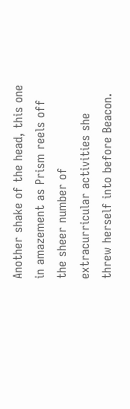Another shake of the head, this one in amazement as Prism reels off the sheer number of extracurricular activities she threw herself into before Beacon.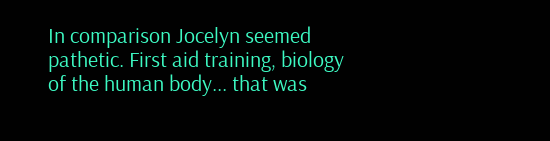In comparison Jocelyn seemed pathetic. First aid training, biology of the human body... that was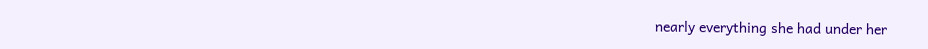nearly everything she had under her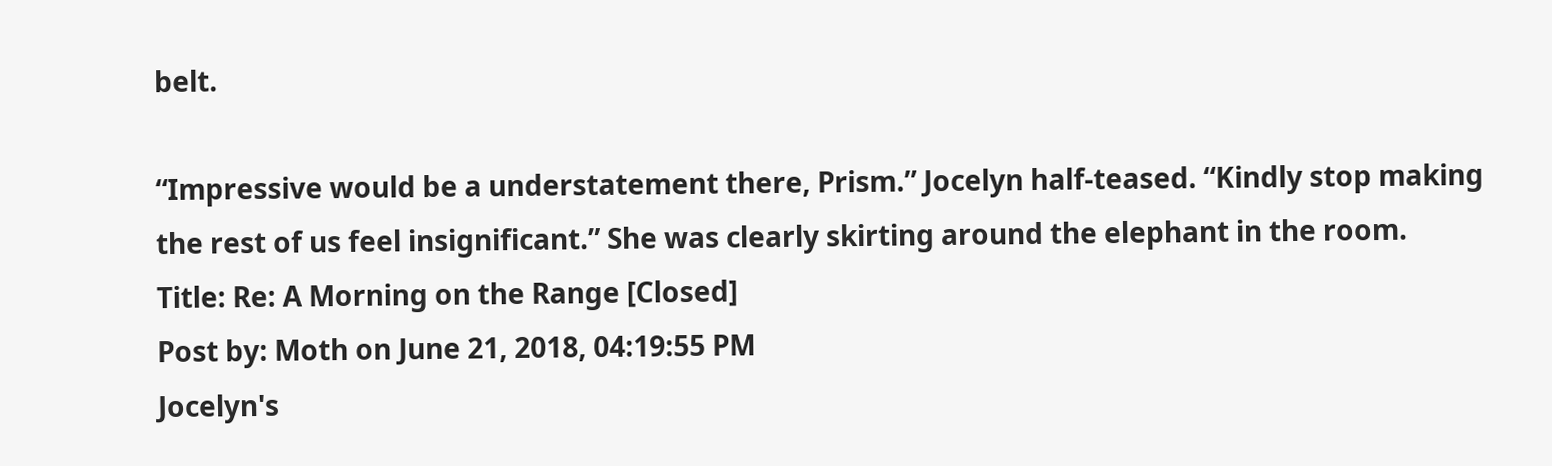belt.

“Impressive would be a understatement there, Prism.” Jocelyn half-teased. “Kindly stop making the rest of us feel insignificant.” She was clearly skirting around the elephant in the room.
Title: Re: A Morning on the Range [Closed]
Post by: Moth on June 21, 2018, 04:19:55 PM
Jocelyn's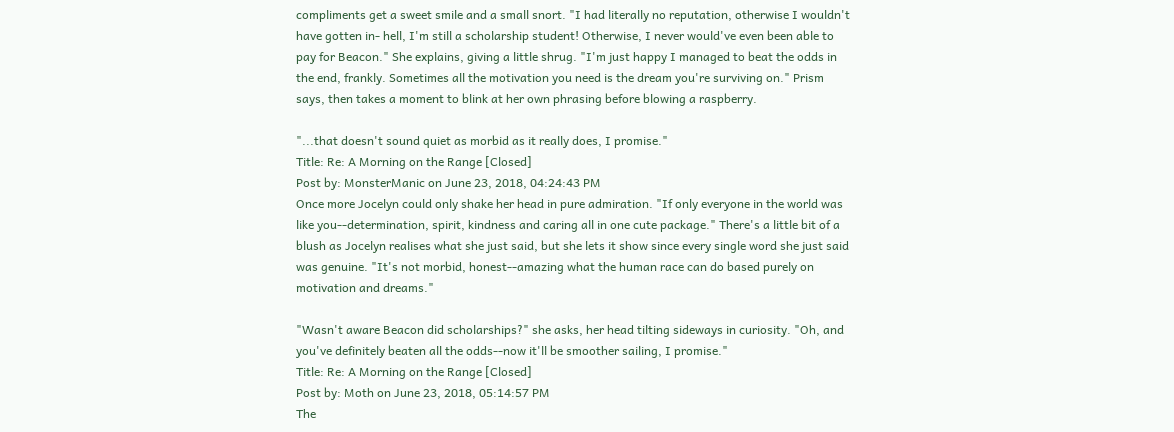compliments get a sweet smile and a small snort. "I had literally no reputation, otherwise I wouldn't have gotten in- hell, I'm still a scholarship student! Otherwise, I never would've even been able to pay for Beacon." She explains, giving a little shrug. "I'm just happy I managed to beat the odds in the end, frankly. Sometimes all the motivation you need is the dream you're surviving on." Prism says, then takes a moment to blink at her own phrasing before blowing a raspberry.

"...that doesn't sound quiet as morbid as it really does, I promise."
Title: Re: A Morning on the Range [Closed]
Post by: MonsterManic on June 23, 2018, 04:24:43 PM
Once more Jocelyn could only shake her head in pure admiration. "If only everyone in the world was like you--determination, spirit, kindness and caring all in one cute package." There's a little bit of a blush as Jocelyn realises what she just said, but she lets it show since every single word she just said was genuine. "It's not morbid, honest--amazing what the human race can do based purely on motivation and dreams."

"Wasn't aware Beacon did scholarships?" she asks, her head tilting sideways in curiosity. "Oh, and you've definitely beaten all the odds--now it'll be smoother sailing, I promise."
Title: Re: A Morning on the Range [Closed]
Post by: Moth on June 23, 2018, 05:14:57 PM
The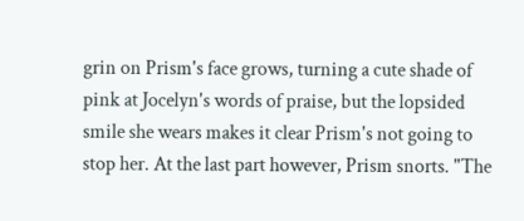grin on Prism's face grows, turning a cute shade of pink at Jocelyn's words of praise, but the lopsided smile she wears makes it clear Prism's not going to stop her. At the last part however, Prism snorts. "The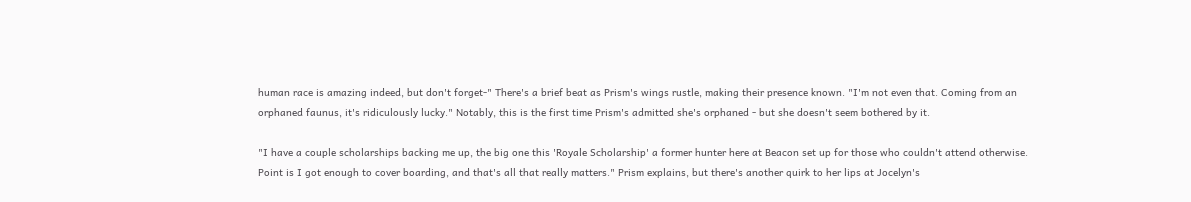human race is amazing indeed, but don't forget-" There's a brief beat as Prism's wings rustle, making their presence known. "I'm not even that. Coming from an orphaned faunus, it's ridiculously lucky." Notably, this is the first time Prism's admitted she's orphaned - but she doesn't seem bothered by it.

"I have a couple scholarships backing me up, the big one this 'Royale Scholarship' a former hunter here at Beacon set up for those who couldn't attend otherwise. Point is I got enough to cover boarding, and that's all that really matters." Prism explains, but there's another quirk to her lips at Jocelyn's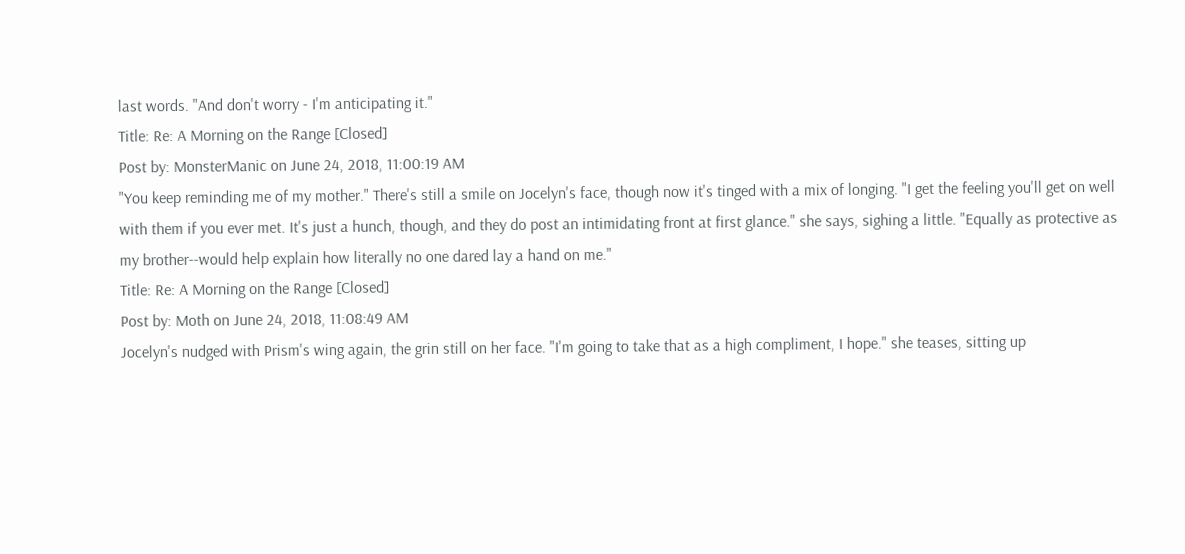last words. "And don't worry - I'm anticipating it."
Title: Re: A Morning on the Range [Closed]
Post by: MonsterManic on June 24, 2018, 11:00:19 AM
"You keep reminding me of my mother." There's still a smile on Jocelyn's face, though now it's tinged with a mix of longing. "I get the feeling you'll get on well with them if you ever met. It's just a hunch, though, and they do post an intimidating front at first glance." she says, sighing a little. "Equally as protective as my brother--would help explain how literally no one dared lay a hand on me."
Title: Re: A Morning on the Range [Closed]
Post by: Moth on June 24, 2018, 11:08:49 AM
Jocelyn's nudged with Prism's wing again, the grin still on her face. "I'm going to take that as a high compliment, I hope." she teases, sitting up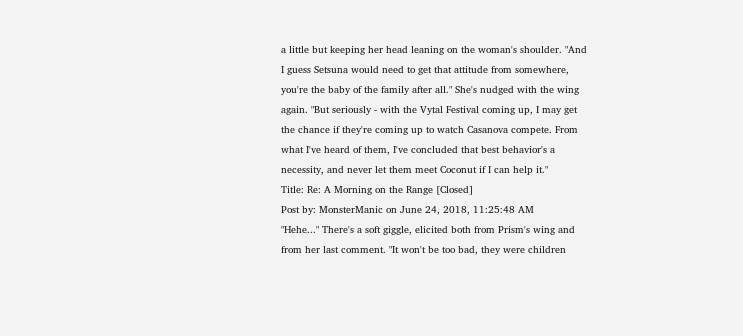a little but keeping her head leaning on the woman's shoulder. "And I guess Setsuna would need to get that attitude from somewhere, you're the baby of the family after all." She's nudged with the wing again. "But seriously - with the Vytal Festival coming up, I may get the chance if they're coming up to watch Casanova compete. From what I've heard of them, I've concluded that best behavior's a necessity, and never let them meet Coconut if I can help it."
Title: Re: A Morning on the Range [Closed]
Post by: MonsterManic on June 24, 2018, 11:25:48 AM
"Hehe..." There's a soft giggle, elicited both from Prism's wing and from her last comment. "It won't be too bad, they were children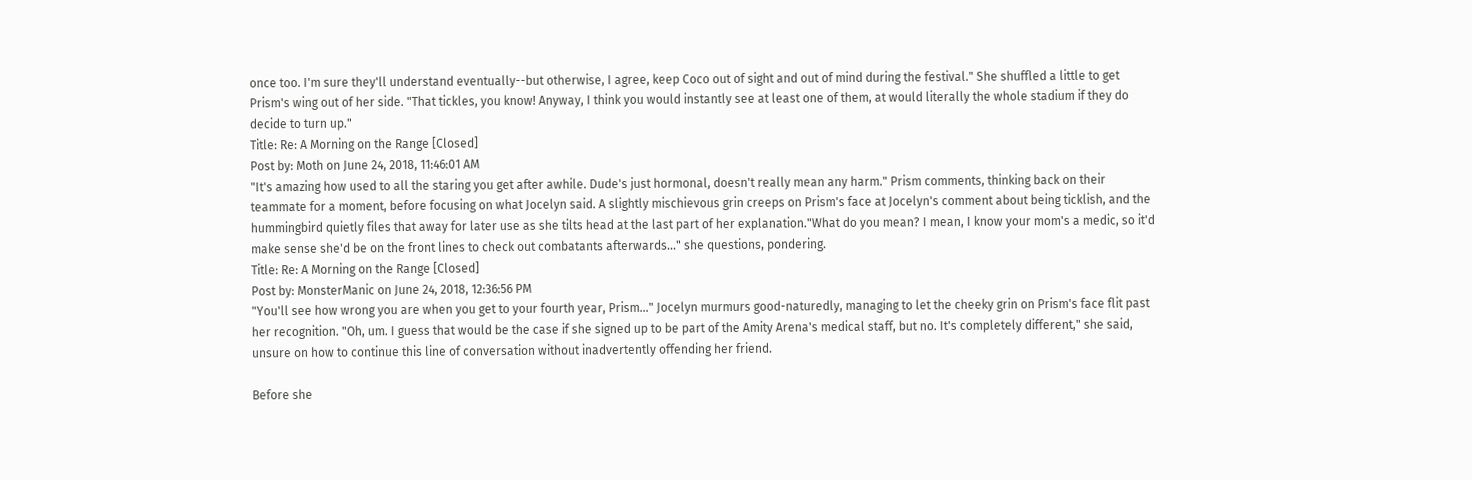once too. I'm sure they'll understand eventually--but otherwise, I agree, keep Coco out of sight and out of mind during the festival." She shuffled a little to get Prism's wing out of her side. "That tickles, you know! Anyway, I think you would instantly see at least one of them, at would literally the whole stadium if they do decide to turn up."
Title: Re: A Morning on the Range [Closed]
Post by: Moth on June 24, 2018, 11:46:01 AM
"It's amazing how used to all the staring you get after awhile. Dude's just hormonal, doesn't really mean any harm." Prism comments, thinking back on their teammate for a moment, before focusing on what Jocelyn said. A slightly mischievous grin creeps on Prism's face at Jocelyn's comment about being ticklish, and the hummingbird quietly files that away for later use as she tilts head at the last part of her explanation."What do you mean? I mean, I know your mom's a medic, so it'd make sense she'd be on the front lines to check out combatants afterwards..." she questions, pondering.
Title: Re: A Morning on the Range [Closed]
Post by: MonsterManic on June 24, 2018, 12:36:56 PM
"You'll see how wrong you are when you get to your fourth year, Prism..." Jocelyn murmurs good-naturedly, managing to let the cheeky grin on Prism's face flit past her recognition. "Oh, um. I guess that would be the case if she signed up to be part of the Amity Arena's medical staff, but no. It's completely different," she said, unsure on how to continue this line of conversation without inadvertently offending her friend.

Before she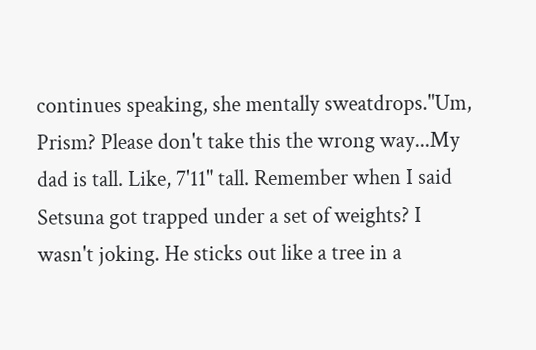continues speaking, she mentally sweatdrops."Um, Prism? Please don't take this the wrong way...My dad is tall. Like, 7'11" tall. Remember when I said Setsuna got trapped under a set of weights? I wasn't joking. He sticks out like a tree in a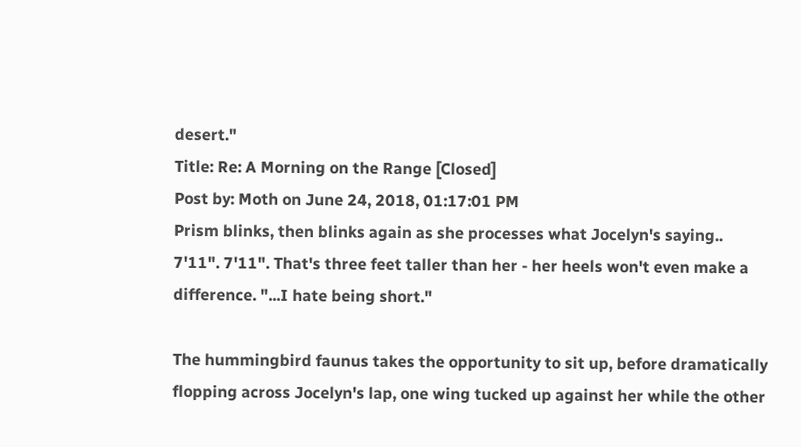desert."
Title: Re: A Morning on the Range [Closed]
Post by: Moth on June 24, 2018, 01:17:01 PM
Prism blinks, then blinks again as she processes what Jocelyn's saying.. 7'11". 7'11". That's three feet taller than her - her heels won't even make a difference. "...I hate being short."

The hummingbird faunus takes the opportunity to sit up, before dramatically flopping across Jocelyn's lap, one wing tucked up against her while the other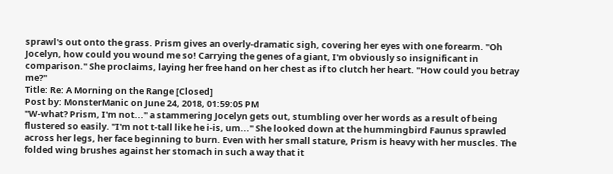sprawl's out onto the grass. Prism gives an overly-dramatic sigh, covering her eyes with one forearm. "Oh Jocelyn, how could you wound me so! Carrying the genes of a giant, I'm obviously so insignificant in comparison." She proclaims, laying her free hand on her chest as if to clutch her heart. "How could you betray me?"
Title: Re: A Morning on the Range [Closed]
Post by: MonsterManic on June 24, 2018, 01:59:05 PM
"W-what? Prism, I'm not..." a stammering Jocelyn gets out, stumbling over her words as a result of being flustered so easily. "I'm not t-tall like he i-is, um..." She looked down at the hummingbird Faunus sprawled across her legs, her face beginning to burn. Even with her small stature, Prism is heavy with her muscles. The folded wing brushes against her stomach in such a way that it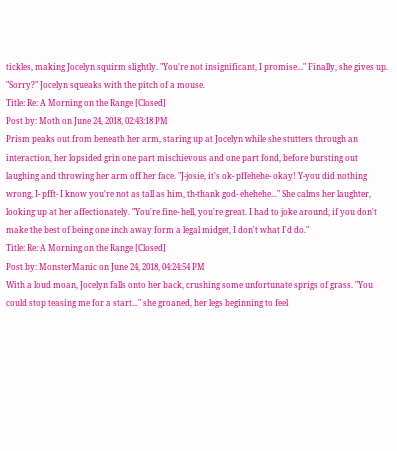tickles, making Jocelyn squirm slightly. "You're not insignificant, I promise..." Finally, she gives up. "Sorry?" Jocelyn squeaks with the pitch of a mouse.
Title: Re: A Morning on the Range [Closed]
Post by: Moth on June 24, 2018, 02:43:18 PM
Prism peaks out from beneath her arm, staring up at Jocelyn while she stutters through an interaction, her lopsided grin one part mischievous and one part fond, before bursting out laughing and throwing her arm off her face. "J-josie, it's ok- pffehehe- okay! Y-you did nothing wrong, I- pfft- I know you're not as tall as him, th-thank god- ehehehe..." She calms her laughter, looking up at her affectionately. "You're fine- hell, you're great. I had to joke around, if you don't make the best of being one inch away form a legal midget, I don't what I'd do."
Title: Re: A Morning on the Range [Closed]
Post by: MonsterManic on June 24, 2018, 04:24:54 PM
With a loud moan, Jocelyn falls onto her back, crushing some unfortunate sprigs of grass. "You could stop teasing me for a start..." she groaned, her legs beginning to feel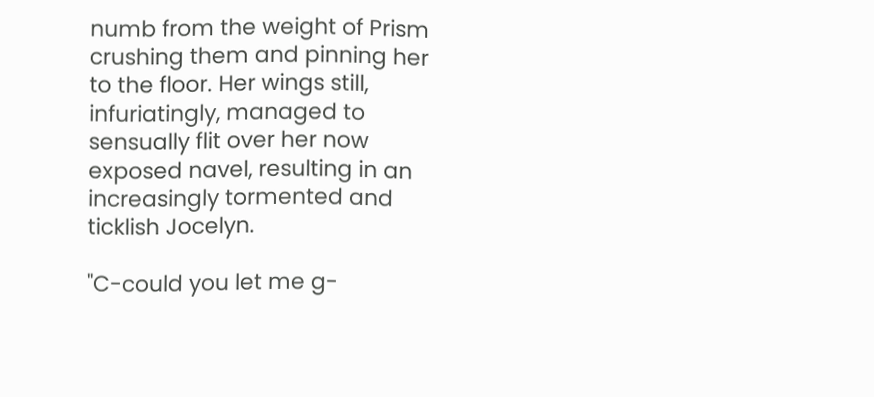numb from the weight of Prism crushing them and pinning her to the floor. Her wings still, infuriatingly, managed to sensually flit over her now exposed navel, resulting in an increasingly tormented and ticklish Jocelyn.

"C-could you let me g-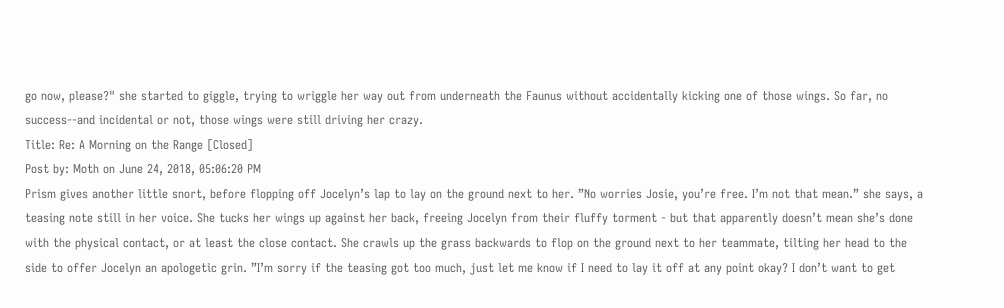go now, please?" she started to giggle, trying to wriggle her way out from underneath the Faunus without accidentally kicking one of those wings. So far, no success--and incidental or not, those wings were still driving her crazy.
Title: Re: A Morning on the Range [Closed]
Post by: Moth on June 24, 2018, 05:06:20 PM
Prism gives another little snort, before flopping off Jocelyn’s lap to lay on the ground next to her. ”No worries Josie, you’re free. I’m not that mean.” she says, a teasing note still in her voice. She tucks her wings up against her back, freeing Jocelyn from their fluffy torment - but that apparently doesn’t mean she’s done with the physical contact, or at least the close contact. She crawls up the grass backwards to flop on the ground next to her teammate, tilting her head to the side to offer Jocelyn an apologetic grin. ”I’m sorry if the teasing got too much, just let me know if I need to lay it off at any point okay? I don’t want to get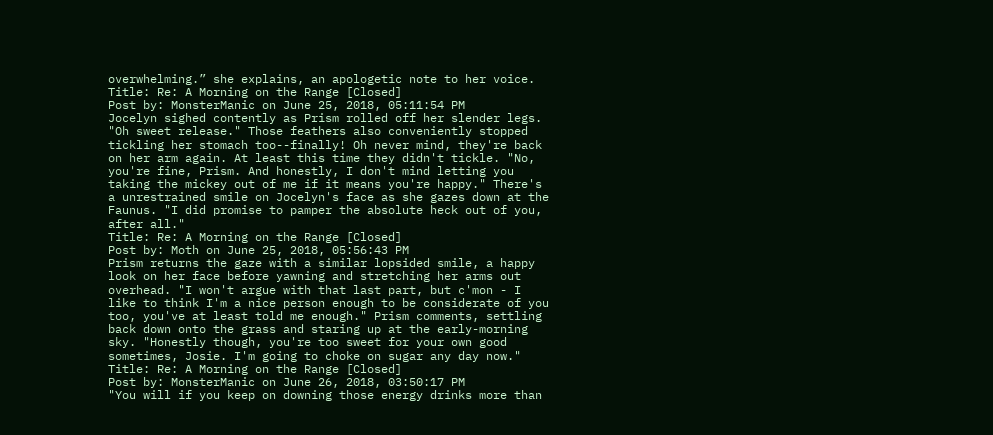overwhelming.” she explains, an apologetic note to her voice.
Title: Re: A Morning on the Range [Closed]
Post by: MonsterManic on June 25, 2018, 05:11:54 PM
Jocelyn sighed contently as Prism rolled off her slender legs. "Oh sweet release." Those feathers also conveniently stopped tickling her stomach too--finally! Oh never mind, they're back on her arm again. At least this time they didn't tickle. "No, you're fine, Prism. And honestly, I don't mind letting you taking the mickey out of me if it means you're happy." There's a unrestrained smile on Jocelyn's face as she gazes down at the Faunus. "I did promise to pamper the absolute heck out of you, after all."
Title: Re: A Morning on the Range [Closed]
Post by: Moth on June 25, 2018, 05:56:43 PM
Prism returns the gaze with a similar lopsided smile, a happy look on her face before yawning and stretching her arms out overhead. "I won't argue with that last part, but c'mon - I like to think I'm a nice person enough to be considerate of you too, you've at least told me enough." Prism comments, settling back down onto the grass and staring up at the early-morning sky. "Honestly though, you're too sweet for your own good sometimes, Josie. I'm going to choke on sugar any day now."
Title: Re: A Morning on the Range [Closed]
Post by: MonsterManic on June 26, 2018, 03:50:17 PM
"You will if you keep on downing those energy drinks more than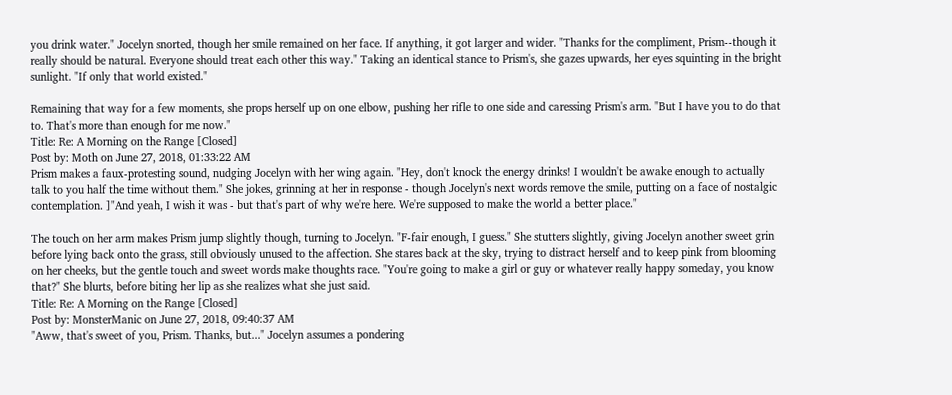you drink water." Jocelyn snorted, though her smile remained on her face. If anything, it got larger and wider. "Thanks for the compliment, Prism--though it really should be natural. Everyone should treat each other this way." Taking an identical stance to Prism's, she gazes upwards, her eyes squinting in the bright sunlight. "If only that world existed."

Remaining that way for a few moments, she props herself up on one elbow, pushing her rifle to one side and caressing Prism's arm. "But I have you to do that to. That's more than enough for me now."
Title: Re: A Morning on the Range [Closed]
Post by: Moth on June 27, 2018, 01:33:22 AM
Prism makes a faux-protesting sound, nudging Jocelyn with her wing again. "Hey, don't knock the energy drinks! I wouldn't be awake enough to actually talk to you half the time without them." She jokes, grinning at her in response - though Jocelyn's next words remove the smile, putting on a face of nostalgic contemplation. ]"And yeah, I wish it was - but that's part of why we're here. We're supposed to make the world a better place."

The touch on her arm makes Prism jump slightly though, turning to Jocelyn. "F-fair enough, I guess." She stutters slightly, giving Jocelyn another sweet grin before lying back onto the grass, still obviously unused to the affection. She stares back at the sky, trying to distract herself and to keep pink from blooming on her cheeks, but the gentle touch and sweet words make thoughts race. "You're going to make a girl or guy or whatever really happy someday, you know that?" She blurts, before biting her lip as she realizes what she just said.
Title: Re: A Morning on the Range [Closed]
Post by: MonsterManic on June 27, 2018, 09:40:37 AM
"Aww, that's sweet of you, Prism. Thanks, but..." Jocelyn assumes a pondering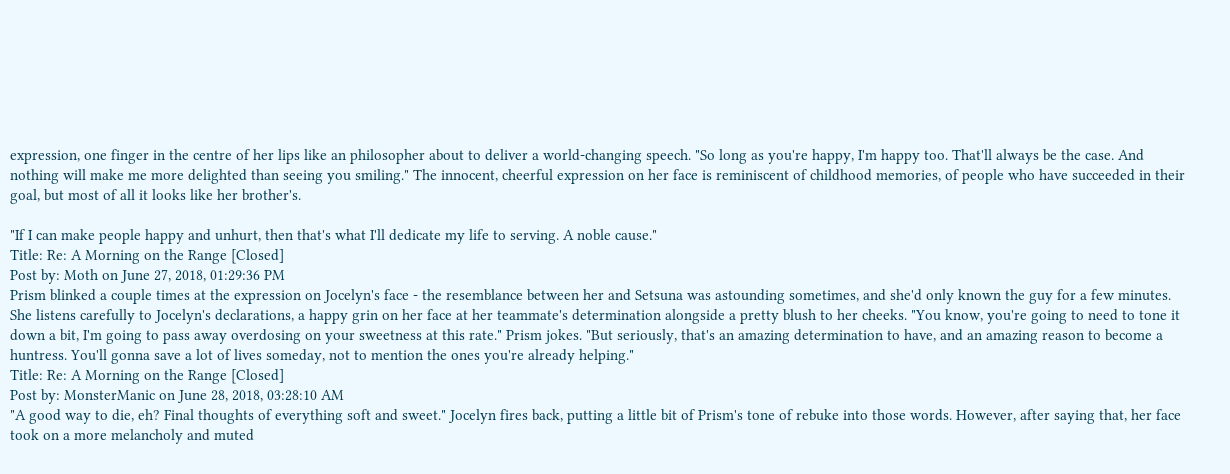expression, one finger in the centre of her lips like an philosopher about to deliver a world-changing speech. "So long as you're happy, I'm happy too. That'll always be the case. And nothing will make me more delighted than seeing you smiling." The innocent, cheerful expression on her face is reminiscent of childhood memories, of people who have succeeded in their goal, but most of all it looks like her brother's.

"If I can make people happy and unhurt, then that's what I'll dedicate my life to serving. A noble cause."
Title: Re: A Morning on the Range [Closed]
Post by: Moth on June 27, 2018, 01:29:36 PM
Prism blinked a couple times at the expression on Jocelyn's face - the resemblance between her and Setsuna was astounding sometimes, and she'd only known the guy for a few minutes. She listens carefully to Jocelyn's declarations, a happy grin on her face at her teammate's determination alongside a pretty blush to her cheeks. "You know, you're going to need to tone it down a bit, I'm going to pass away overdosing on your sweetness at this rate." Prism jokes. "But seriously, that's an amazing determination to have, and an amazing reason to become a huntress. You'll gonna save a lot of lives someday, not to mention the ones you're already helping."
Title: Re: A Morning on the Range [Closed]
Post by: MonsterManic on June 28, 2018, 03:28:10 AM
"A good way to die, eh? Final thoughts of everything soft and sweet." Jocelyn fires back, putting a little bit of Prism's tone of rebuke into those words. However, after saying that, her face took on a more melancholy and muted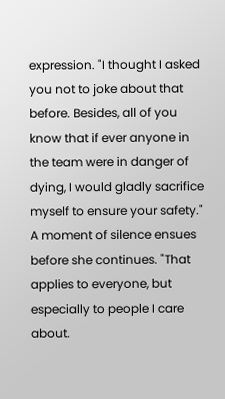expression. "I thought I asked you not to joke about that before. Besides, all of you know that if ever anyone in the team were in danger of dying, I would gladly sacrifice myself to ensure your safety." A moment of silence ensues before she continues. "That applies to everyone, but especially to people I care about.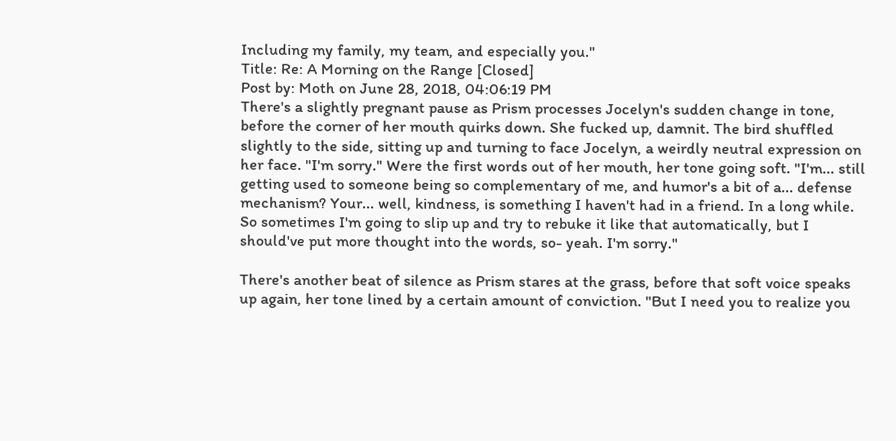Including my family, my team, and especially you."
Title: Re: A Morning on the Range [Closed]
Post by: Moth on June 28, 2018, 04:06:19 PM
There's a slightly pregnant pause as Prism processes Jocelyn's sudden change in tone, before the corner of her mouth quirks down. She fucked up, damnit. The bird shuffled slightly to the side, sitting up and turning to face Jocelyn, a weirdly neutral expression on her face. "I'm sorry." Were the first words out of her mouth, her tone going soft. "I'm... still getting used to someone being so complementary of me, and humor's a bit of a... defense mechanism? Your... well, kindness, is something I haven't had in a friend. In a long while. So sometimes I'm going to slip up and try to rebuke it like that automatically, but I should've put more thought into the words, so- yeah. I'm sorry."

There's another beat of silence as Prism stares at the grass, before that soft voice speaks up again, her tone lined by a certain amount of conviction. "But I need you to realize you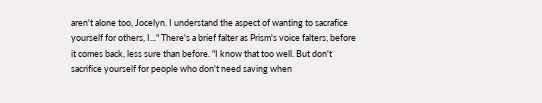aren't alone too, Jocelyn. I understand the aspect of wanting to sacrafice yourself for others, I..." There's a brief falter as Prism's voice falters, before it comes back, less sure than before. "I know that too well. But don't sacrifice yourself for people who don't need saving when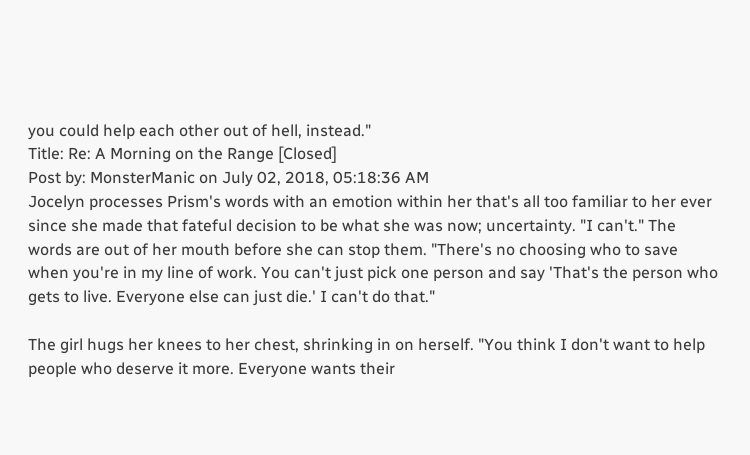you could help each other out of hell, instead."
Title: Re: A Morning on the Range [Closed]
Post by: MonsterManic on July 02, 2018, 05:18:36 AM
Jocelyn processes Prism's words with an emotion within her that's all too familiar to her ever since she made that fateful decision to be what she was now; uncertainty. "I can't." The words are out of her mouth before she can stop them. "There's no choosing who to save when you're in my line of work. You can't just pick one person and say 'That's the person who gets to live. Everyone else can just die.' I can't do that."

The girl hugs her knees to her chest, shrinking in on herself. "You think I don't want to help people who deserve it more. Everyone wants their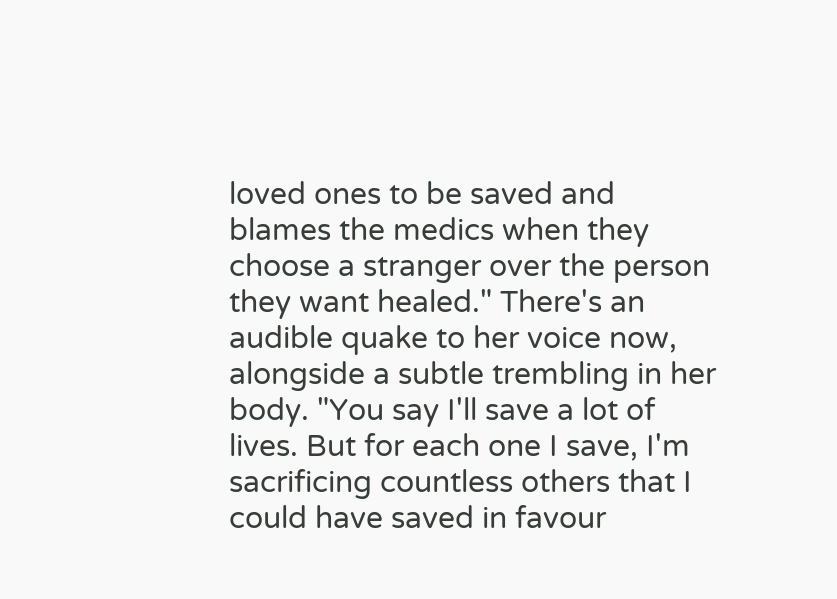loved ones to be saved and blames the medics when they choose a stranger over the person they want healed." There's an audible quake to her voice now, alongside a subtle trembling in her body. "You say I'll save a lot of lives. But for each one I save, I'm sacrificing countless others that I could have saved in favour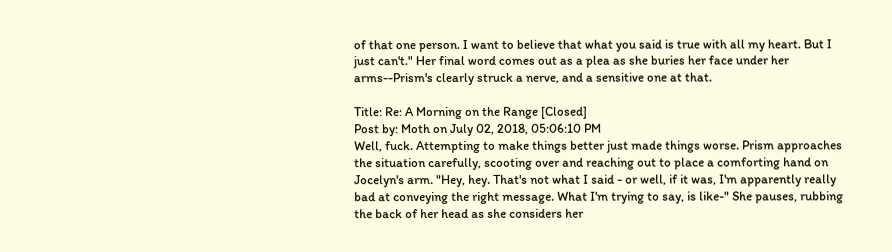of that one person. I want to believe that what you said is true with all my heart. But I just can't." Her final word comes out as a plea as she buries her face under her arms--Prism's clearly struck a nerve, and a sensitive one at that.

Title: Re: A Morning on the Range [Closed]
Post by: Moth on July 02, 2018, 05:06:10 PM
Well, fuck. Attempting to make things better just made things worse. Prism approaches the situation carefully, scooting over and reaching out to place a comforting hand on Jocelyn's arm. "Hey, hey. That's not what I said - or well, if it was, I'm apparently really bad at conveying the right message. What I'm trying to say, is like-" She pauses, rubbing the back of her head as she considers her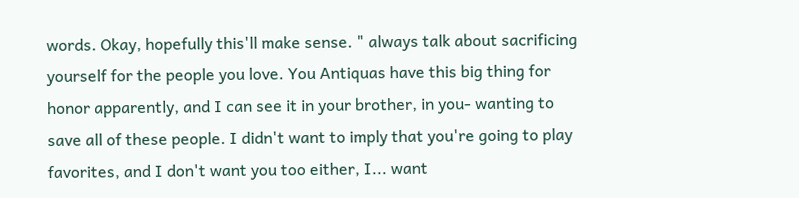words. Okay, hopefully this'll make sense. " always talk about sacrificing yourself for the people you love. You Antiquas have this big thing for honor apparently, and I can see it in your brother, in you- wanting to save all of these people. I didn't want to imply that you're going to play favorites, and I don't want you too either, I... want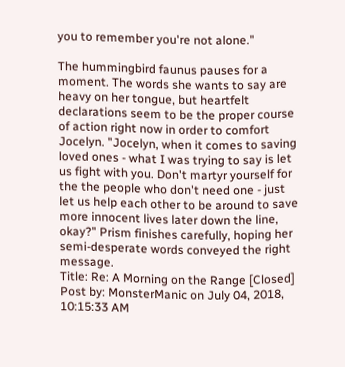you to remember you're not alone."

The hummingbird faunus pauses for a moment. The words she wants to say are heavy on her tongue, but heartfelt declarations seem to be the proper course of action right now in order to comfort Jocelyn. "Jocelyn, when it comes to saving loved ones - what I was trying to say is let us fight with you. Don't martyr yourself for the the people who don't need one - just let us help each other to be around to save more innocent lives later down the line, okay?" Prism finishes carefully, hoping her semi-desperate words conveyed the right message.
Title: Re: A Morning on the Range [Closed]
Post by: MonsterManic on July 04, 2018, 10:15:33 AM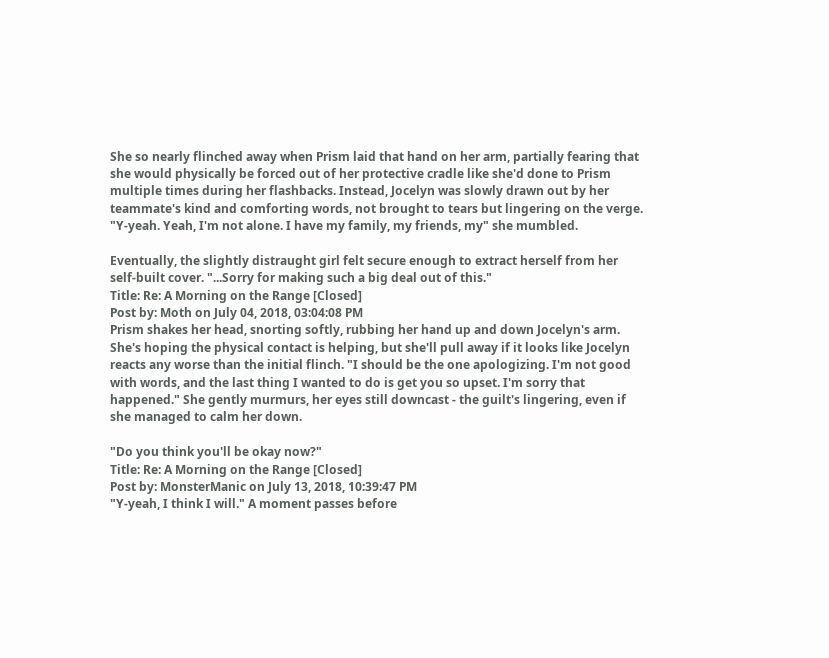She so nearly flinched away when Prism laid that hand on her arm, partially fearing that she would physically be forced out of her protective cradle like she'd done to Prism multiple times during her flashbacks. Instead, Jocelyn was slowly drawn out by her teammate's kind and comforting words, not brought to tears but lingering on the verge. "Y-yeah. Yeah, I'm not alone. I have my family, my friends, my" she mumbled.

Eventually, the slightly distraught girl felt secure enough to extract herself from her self-built cover. "...Sorry for making such a big deal out of this."
Title: Re: A Morning on the Range [Closed]
Post by: Moth on July 04, 2018, 03:04:08 PM
Prism shakes her head, snorting softly, rubbing her hand up and down Jocelyn's arm. She's hoping the physical contact is helping, but she'll pull away if it looks like Jocelyn reacts any worse than the initial flinch. "I should be the one apologizing. I'm not good with words, and the last thing I wanted to do is get you so upset. I'm sorry that happened." She gently murmurs, her eyes still downcast - the guilt's lingering, even if she managed to calm her down.

"Do you think you'll be okay now?"
Title: Re: A Morning on the Range [Closed]
Post by: MonsterManic on July 13, 2018, 10:39:47 PM
"Y-yeah, I think I will." A moment passes before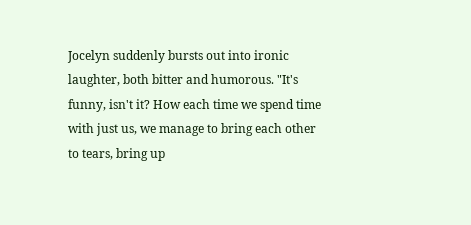Jocelyn suddenly bursts out into ironic laughter, both bitter and humorous. "It's funny, isn't it? How each time we spend time with just us, we manage to bring each other to tears, bring up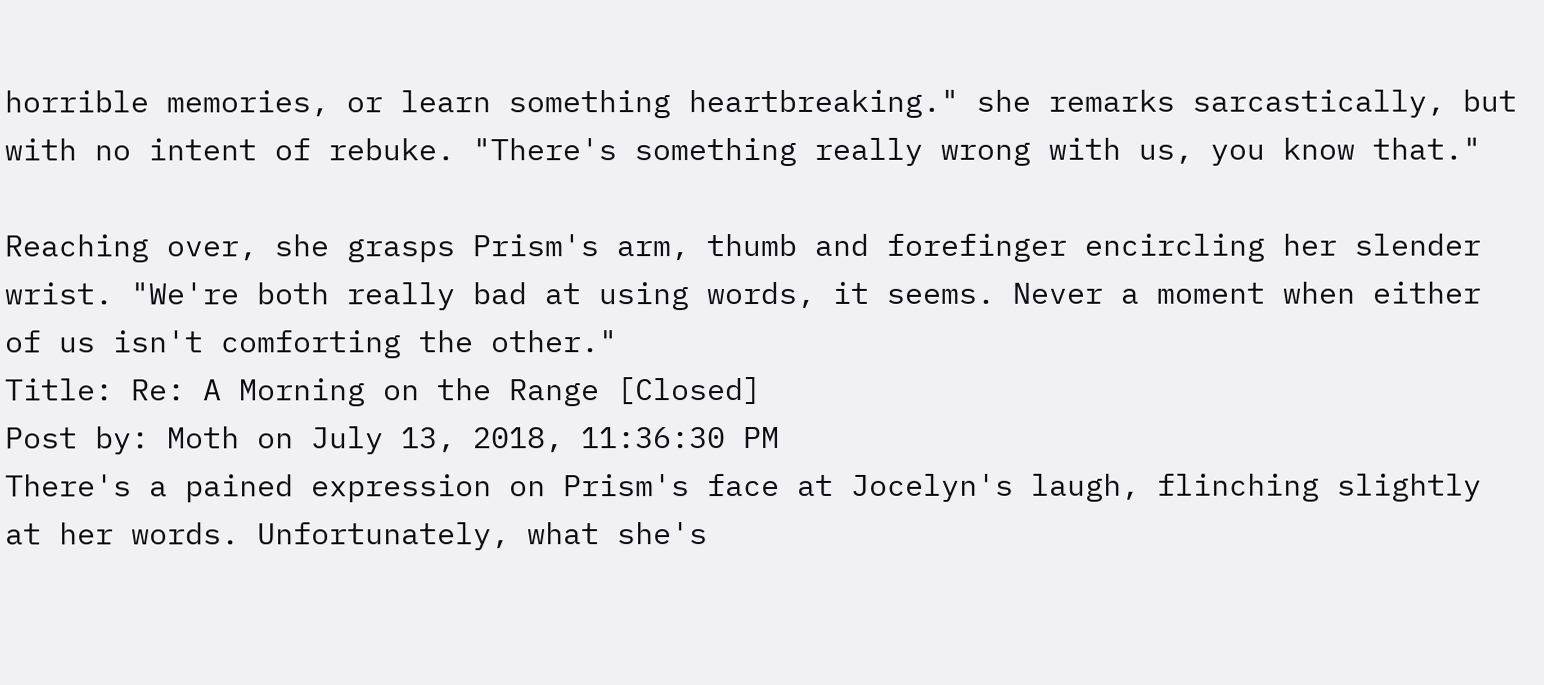horrible memories, or learn something heartbreaking." she remarks sarcastically, but with no intent of rebuke. "There's something really wrong with us, you know that."

Reaching over, she grasps Prism's arm, thumb and forefinger encircling her slender wrist. "We're both really bad at using words, it seems. Never a moment when either of us isn't comforting the other."
Title: Re: A Morning on the Range [Closed]
Post by: Moth on July 13, 2018, 11:36:30 PM
There's a pained expression on Prism's face at Jocelyn's laugh, flinching slightly at her words. Unfortunately, what she's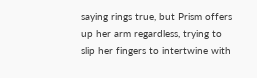saying rings true, but Prism offers up her arm regardless, trying to slip her fingers to intertwine with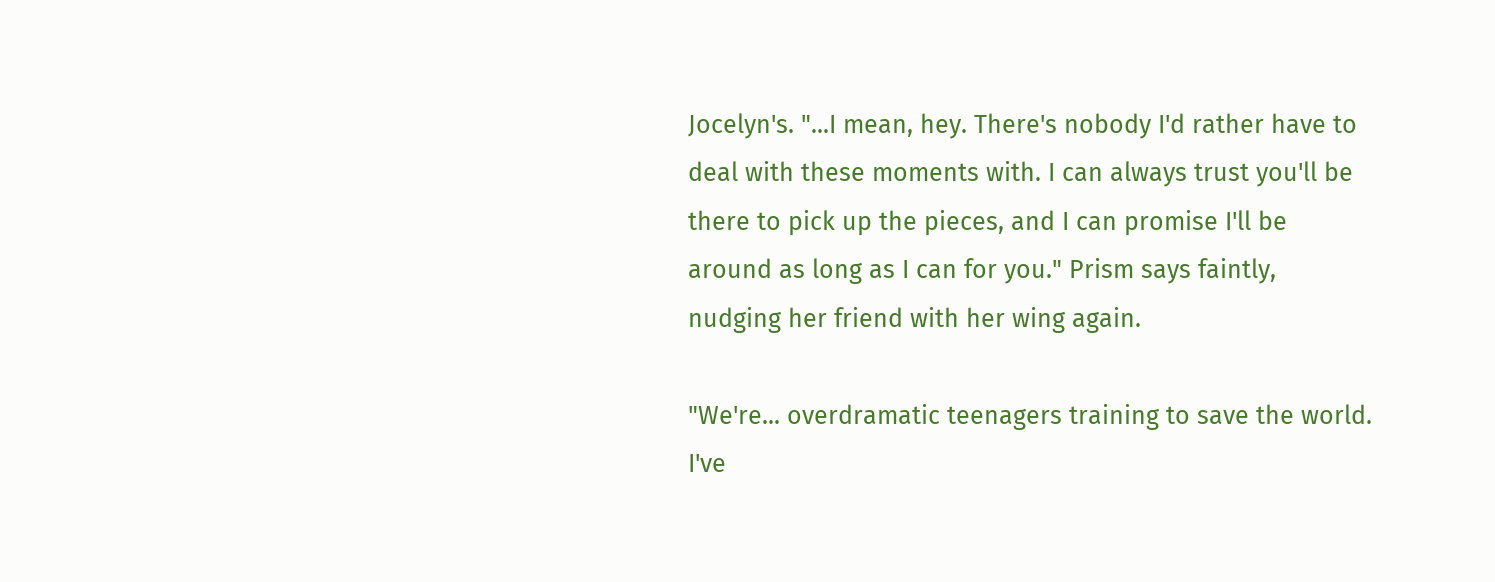Jocelyn's. "...I mean, hey. There's nobody I'd rather have to deal with these moments with. I can always trust you'll be there to pick up the pieces, and I can promise I'll be around as long as I can for you." Prism says faintly, nudging her friend with her wing again.

"We're... overdramatic teenagers training to save the world. I've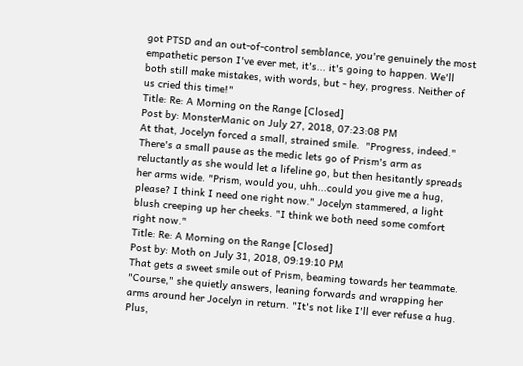got PTSD and an out-of-control semblance, you're genuinely the most empathetic person I've ever met, it's... it's going to happen. We'll both still make mistakes, with words, but - hey, progress. Neither of us cried this time!"
Title: Re: A Morning on the Range [Closed]
Post by: MonsterManic on July 27, 2018, 07:23:08 PM
At that, Jocelyn forced a small, strained smile.  "Progress, indeed." There's a small pause as the medic lets go of Prism's arm as reluctantly as she would let a lifeline go, but then hesitantly spreads her arms wide. "Prism, would you, uhh...could you give me a hug, please? I think I need one right now." Jocelyn stammered, a light blush creeping up her cheeks. "I think we both need some comfort right now."
Title: Re: A Morning on the Range [Closed]
Post by: Moth on July 31, 2018, 09:19:10 PM
That gets a sweet smile out of Prism, beaming towards her teammate. "Course," she quietly answers, leaning forwards and wrapping her arms around her Jocelyn in return. "It's not like I'll ever refuse a hug. Plus,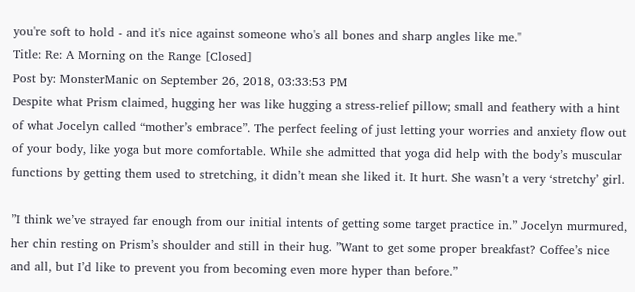you're soft to hold - and it's nice against someone who's all bones and sharp angles like me."
Title: Re: A Morning on the Range [Closed]
Post by: MonsterManic on September 26, 2018, 03:33:53 PM
Despite what Prism claimed, hugging her was like hugging a stress-relief pillow; small and feathery with a hint of what Jocelyn called “mother’s embrace”. The perfect feeling of just letting your worries and anxiety flow out of your body, like yoga but more comfortable. While she admitted that yoga did help with the body’s muscular functions by getting them used to stretching, it didn’t mean she liked it. It hurt. She wasn’t a very ‘stretchy’ girl.

”I think we’ve strayed far enough from our initial intents of getting some target practice in.” Jocelyn murmured, her chin resting on Prism’s shoulder and still in their hug. ”Want to get some proper breakfast? Coffee’s nice and all, but I’d like to prevent you from becoming even more hyper than before.”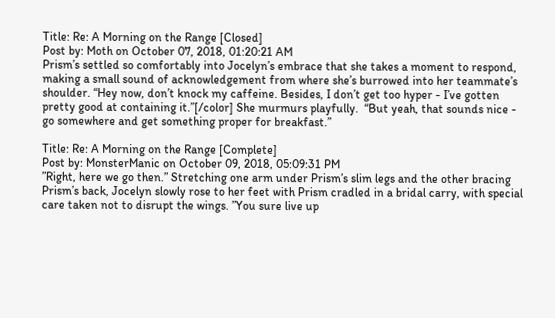Title: Re: A Morning on the Range [Closed]
Post by: Moth on October 07, 2018, 01:20:21 AM
Prism’s settled so comfortably into Jocelyn’s embrace that she takes a moment to respond, making a small sound of acknowledgement from where she’s burrowed into her teammate’s shoulder. “Hey now, don’t knock my caffeine. Besides, I don’t get too hyper - I’ve gotten pretty good at containing it.”[/color] She murmurs playfully.  “But yeah, that sounds nice - go somewhere and get something proper for breakfast.”

Title: Re: A Morning on the Range [Complete]
Post by: MonsterManic on October 09, 2018, 05:09:31 PM
”Right, here we go then.” Stretching one arm under Prism’s slim legs and the other bracing Prism’s back, Jocelyn slowly rose to her feet with Prism cradled in a bridal carry, with special care taken not to disrupt the wings. ”You sure live up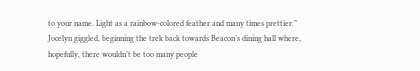to your name. Light as a rainbow-colored feather and many times prettier.” Jocelyn giggled, beginning the trek back towards Beacon’s dining hall where, hopefully, there wouldn’t be too many people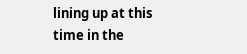lining up at this time in the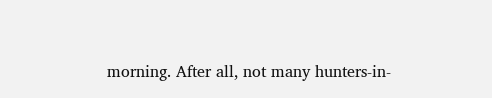morning. After all, not many hunters-in-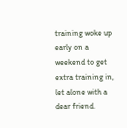training woke up early on a weekend to get extra training in, let alone with a dear friend.